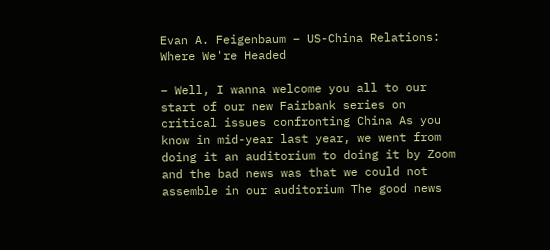Evan A. Feigenbaum – US-China Relations: Where We're Headed

– Well, I wanna welcome you all to our start of our new Fairbank series on critical issues confronting China As you know in mid-year last year, we went from doing it an auditorium to doing it by Zoom and the bad news was that we could not assemble in our auditorium The good news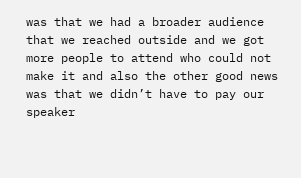was that we had a broader audience that we reached outside and we got more people to attend who could not make it and also the other good news was that we didn’t have to pay our speaker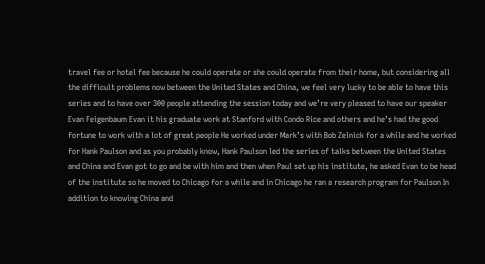travel fee or hotel fee because he could operate or she could operate from their home, but considering all the difficult problems now between the United States and China, we feel very lucky to be able to have this series and to have over 300 people attending the session today and we’re very pleased to have our speaker Evan Feigenbaum Evan it his graduate work at Stanford with Condo Rice and others and he’s had the good fortune to work with a lot of great people He worked under Mark’s with Bob Zelnick for a while and he worked for Hank Paulson and as you probably know, Hank Paulson led the series of talks between the United States and China and Evan got to go and be with him and then when Paul set up his institute, he asked Evan to be head of the institute so he moved to Chicago for a while and in Chicago he ran a research program for Paulson In addition to knowing China and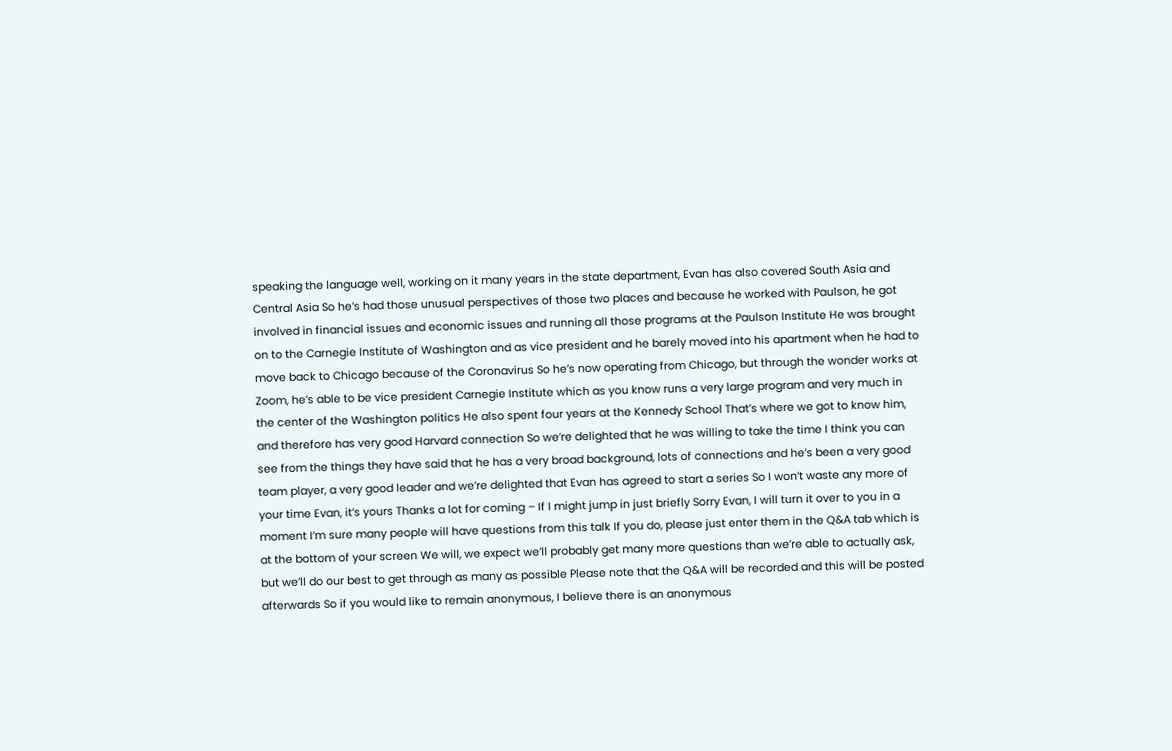speaking the language well, working on it many years in the state department, Evan has also covered South Asia and Central Asia So he’s had those unusual perspectives of those two places and because he worked with Paulson, he got involved in financial issues and economic issues and running all those programs at the Paulson Institute He was brought on to the Carnegie Institute of Washington and as vice president and he barely moved into his apartment when he had to move back to Chicago because of the Coronavirus So he’s now operating from Chicago, but through the wonder works at Zoom, he’s able to be vice president Carnegie Institute which as you know runs a very large program and very much in the center of the Washington politics He also spent four years at the Kennedy School That’s where we got to know him, and therefore has very good Harvard connection So we’re delighted that he was willing to take the time I think you can see from the things they have said that he has a very broad background, lots of connections and he’s been a very good team player, a very good leader and we’re delighted that Evan has agreed to start a series So I won’t waste any more of your time Evan, it’s yours Thanks a lot for coming – If I might jump in just briefly Sorry Evan, I will turn it over to you in a moment I’m sure many people will have questions from this talk If you do, please just enter them in the Q&A tab which is at the bottom of your screen We will, we expect we’ll probably get many more questions than we’re able to actually ask, but we’ll do our best to get through as many as possible Please note that the Q&A will be recorded and this will be posted afterwards So if you would like to remain anonymous, I believe there is an anonymous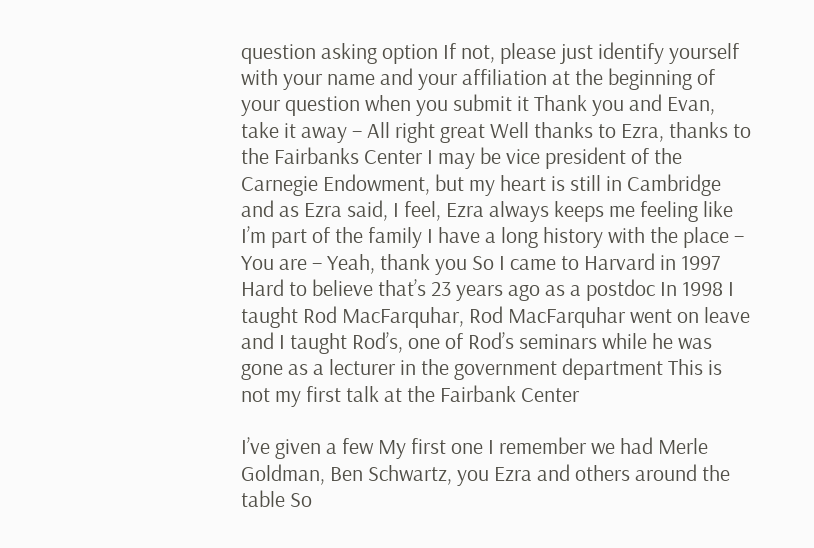question asking option If not, please just identify yourself with your name and your affiliation at the beginning of your question when you submit it Thank you and Evan, take it away – All right great Well thanks to Ezra, thanks to the Fairbanks Center I may be vice president of the Carnegie Endowment, but my heart is still in Cambridge and as Ezra said, I feel, Ezra always keeps me feeling like I’m part of the family I have a long history with the place – You are – Yeah, thank you So I came to Harvard in 1997 Hard to believe that’s 23 years ago as a postdoc In 1998 I taught Rod MacFarquhar, Rod MacFarquhar went on leave and I taught Rod’s, one of Rod’s seminars while he was gone as a lecturer in the government department This is not my first talk at the Fairbank Center

I’ve given a few My first one I remember we had Merle Goldman, Ben Schwartz, you Ezra and others around the table So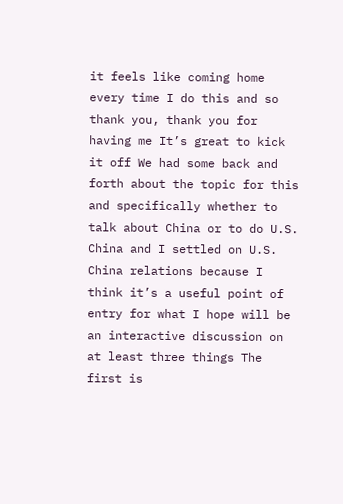it feels like coming home every time I do this and so thank you, thank you for having me It’s great to kick it off We had some back and forth about the topic for this and specifically whether to talk about China or to do U.S. China and I settled on U.S. China relations because I think it’s a useful point of entry for what I hope will be an interactive discussion on at least three things The first is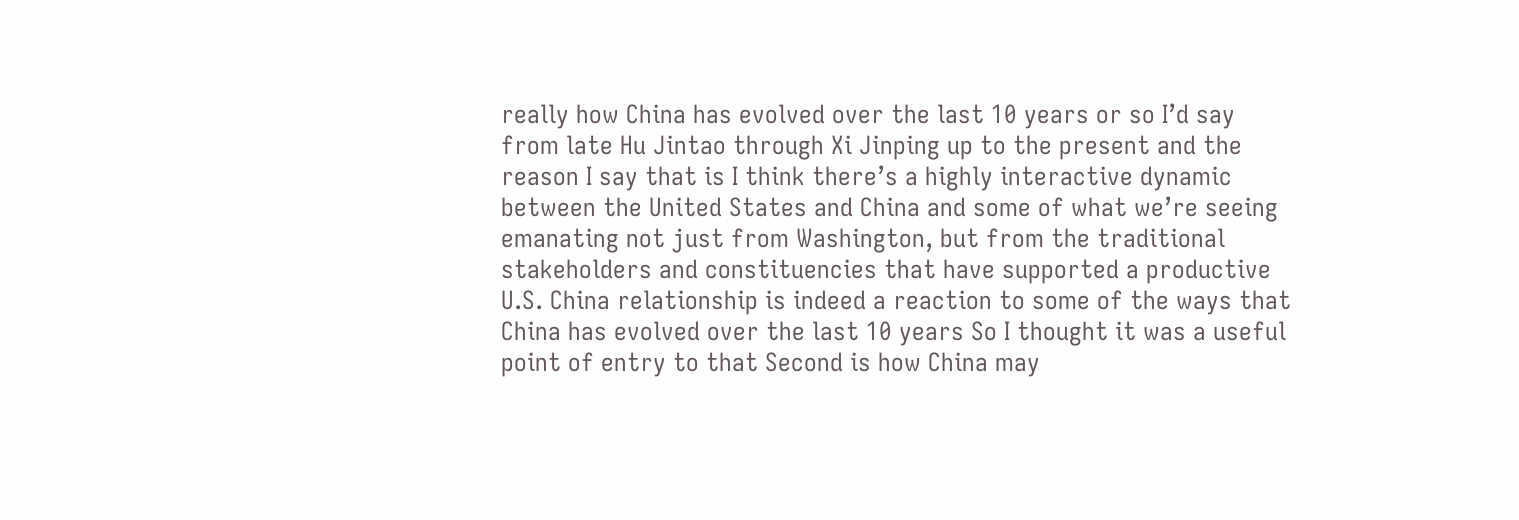really how China has evolved over the last 10 years or so I’d say from late Hu Jintao through Xi Jinping up to the present and the reason I say that is I think there’s a highly interactive dynamic between the United States and China and some of what we’re seeing emanating not just from Washington, but from the traditional stakeholders and constituencies that have supported a productive U.S. China relationship is indeed a reaction to some of the ways that China has evolved over the last 10 years So I thought it was a useful point of entry to that Second is how China may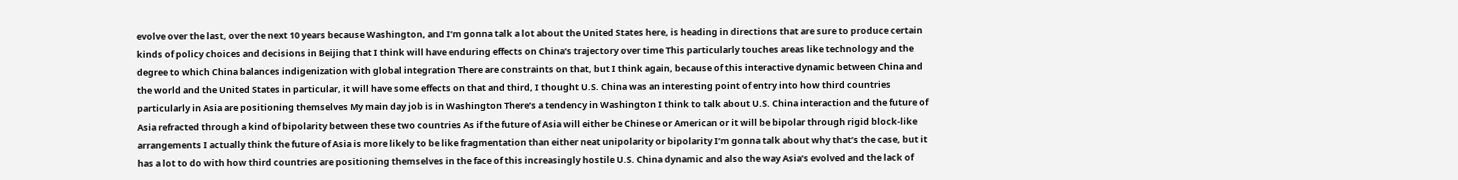evolve over the last, over the next 10 years because Washington, and I’m gonna talk a lot about the United States here, is heading in directions that are sure to produce certain kinds of policy choices and decisions in Beijing that I think will have enduring effects on China’s trajectory over time This particularly touches areas like technology and the degree to which China balances indigenization with global integration There are constraints on that, but I think again, because of this interactive dynamic between China and the world and the United States in particular, it will have some effects on that and third, I thought U.S. China was an interesting point of entry into how third countries particularly in Asia are positioning themselves My main day job is in Washington There’s a tendency in Washington I think to talk about U.S. China interaction and the future of Asia refracted through a kind of bipolarity between these two countries As if the future of Asia will either be Chinese or American or it will be bipolar through rigid block-like arrangements I actually think the future of Asia is more likely to be like fragmentation than either neat unipolarity or bipolarity I’m gonna talk about why that’s the case, but it has a lot to do with how third countries are positioning themselves in the face of this increasingly hostile U.S. China dynamic and also the way Asia’s evolved and the lack of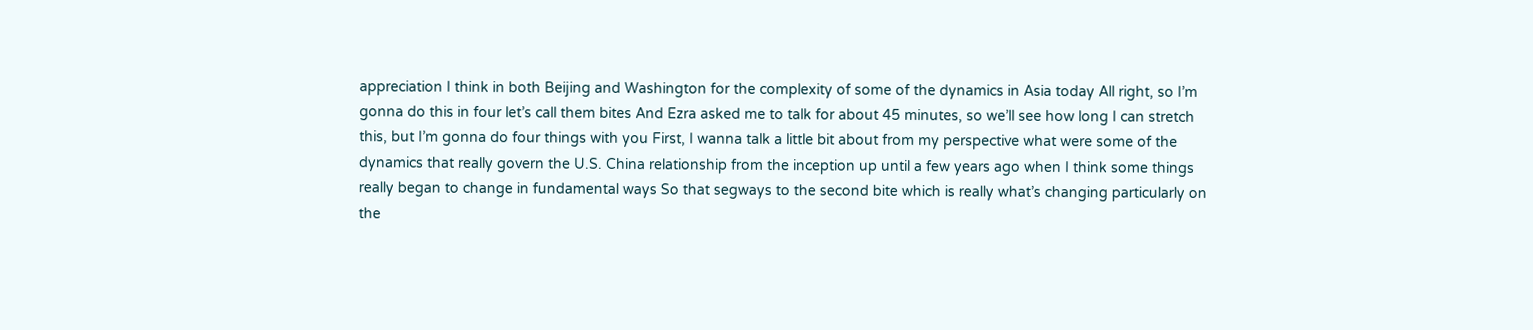appreciation I think in both Beijing and Washington for the complexity of some of the dynamics in Asia today All right, so I’m gonna do this in four let’s call them bites And Ezra asked me to talk for about 45 minutes, so we’ll see how long I can stretch this, but I’m gonna do four things with you First, I wanna talk a little bit about from my perspective what were some of the dynamics that really govern the U.S. China relationship from the inception up until a few years ago when I think some things really began to change in fundamental ways So that segways to the second bite which is really what’s changing particularly on the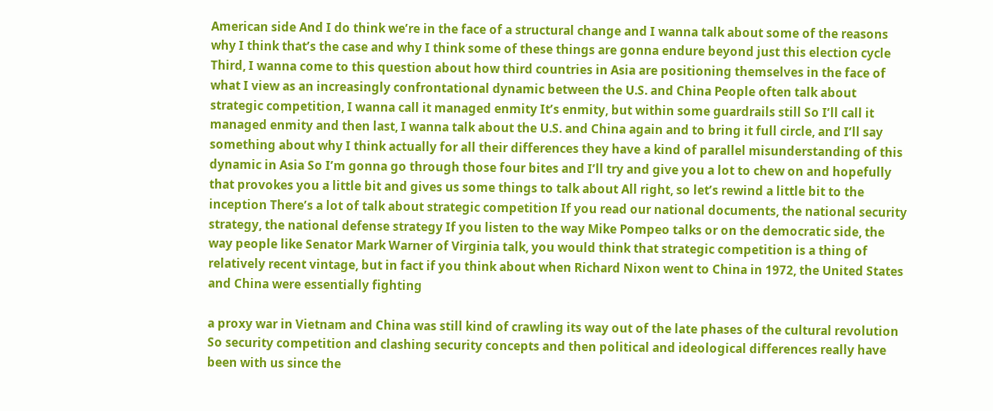American side And I do think we’re in the face of a structural change and I wanna talk about some of the reasons why I think that’s the case and why I think some of these things are gonna endure beyond just this election cycle Third, I wanna come to this question about how third countries in Asia are positioning themselves in the face of what I view as an increasingly confrontational dynamic between the U.S. and China People often talk about strategic competition, I wanna call it managed enmity It’s enmity, but within some guardrails still So I’ll call it managed enmity and then last, I wanna talk about the U.S. and China again and to bring it full circle, and I’ll say something about why I think actually for all their differences they have a kind of parallel misunderstanding of this dynamic in Asia So I’m gonna go through those four bites and I’ll try and give you a lot to chew on and hopefully that provokes you a little bit and gives us some things to talk about All right, so let’s rewind a little bit to the inception There’s a lot of talk about strategic competition If you read our national documents, the national security strategy, the national defense strategy If you listen to the way Mike Pompeo talks or on the democratic side, the way people like Senator Mark Warner of Virginia talk, you would think that strategic competition is a thing of relatively recent vintage, but in fact if you think about when Richard Nixon went to China in 1972, the United States and China were essentially fighting

a proxy war in Vietnam and China was still kind of crawling its way out of the late phases of the cultural revolution So security competition and clashing security concepts and then political and ideological differences really have been with us since the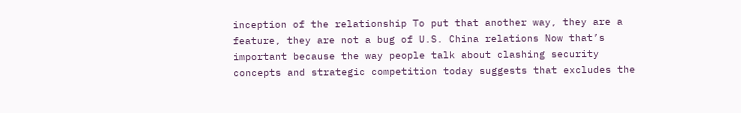inception of the relationship To put that another way, they are a feature, they are not a bug of U.S. China relations Now that’s important because the way people talk about clashing security concepts and strategic competition today suggests that excludes the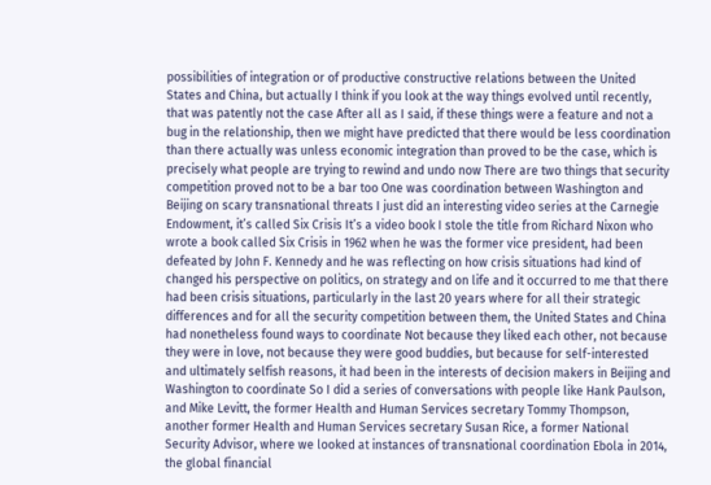possibilities of integration or of productive constructive relations between the United States and China, but actually I think if you look at the way things evolved until recently, that was patently not the case After all as I said, if these things were a feature and not a bug in the relationship, then we might have predicted that there would be less coordination than there actually was unless economic integration than proved to be the case, which is precisely what people are trying to rewind and undo now There are two things that security competition proved not to be a bar too One was coordination between Washington and Beijing on scary transnational threats I just did an interesting video series at the Carnegie Endowment, it’s called Six Crisis It’s a video book I stole the title from Richard Nixon who wrote a book called Six Crisis in 1962 when he was the former vice president, had been defeated by John F. Kennedy and he was reflecting on how crisis situations had kind of changed his perspective on politics, on strategy and on life and it occurred to me that there had been crisis situations, particularly in the last 20 years where for all their strategic differences and for all the security competition between them, the United States and China had nonetheless found ways to coordinate Not because they liked each other, not because they were in love, not because they were good buddies, but because for self-interested and ultimately selfish reasons, it had been in the interests of decision makers in Beijing and Washington to coordinate So I did a series of conversations with people like Hank Paulson, and Mike Levitt, the former Health and Human Services secretary Tommy Thompson, another former Health and Human Services secretary Susan Rice, a former National Security Advisor, where we looked at instances of transnational coordination Ebola in 2014, the global financial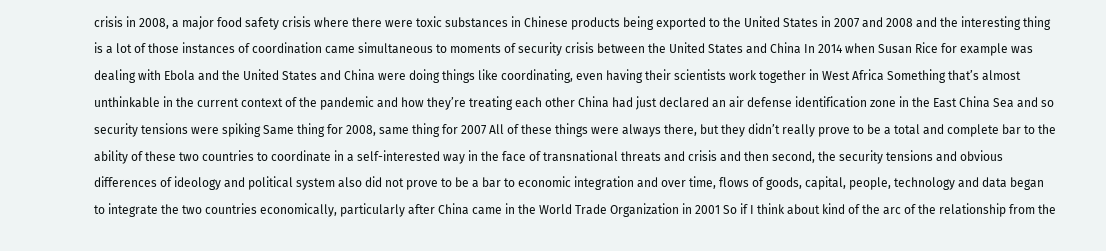crisis in 2008, a major food safety crisis where there were toxic substances in Chinese products being exported to the United States in 2007 and 2008 and the interesting thing is a lot of those instances of coordination came simultaneous to moments of security crisis between the United States and China In 2014 when Susan Rice for example was dealing with Ebola and the United States and China were doing things like coordinating, even having their scientists work together in West Africa Something that’s almost unthinkable in the current context of the pandemic and how they’re treating each other China had just declared an air defense identification zone in the East China Sea and so security tensions were spiking Same thing for 2008, same thing for 2007 All of these things were always there, but they didn’t really prove to be a total and complete bar to the ability of these two countries to coordinate in a self-interested way in the face of transnational threats and crisis and then second, the security tensions and obvious differences of ideology and political system also did not prove to be a bar to economic integration and over time, flows of goods, capital, people, technology and data began to integrate the two countries economically, particularly after China came in the World Trade Organization in 2001 So if I think about kind of the arc of the relationship from the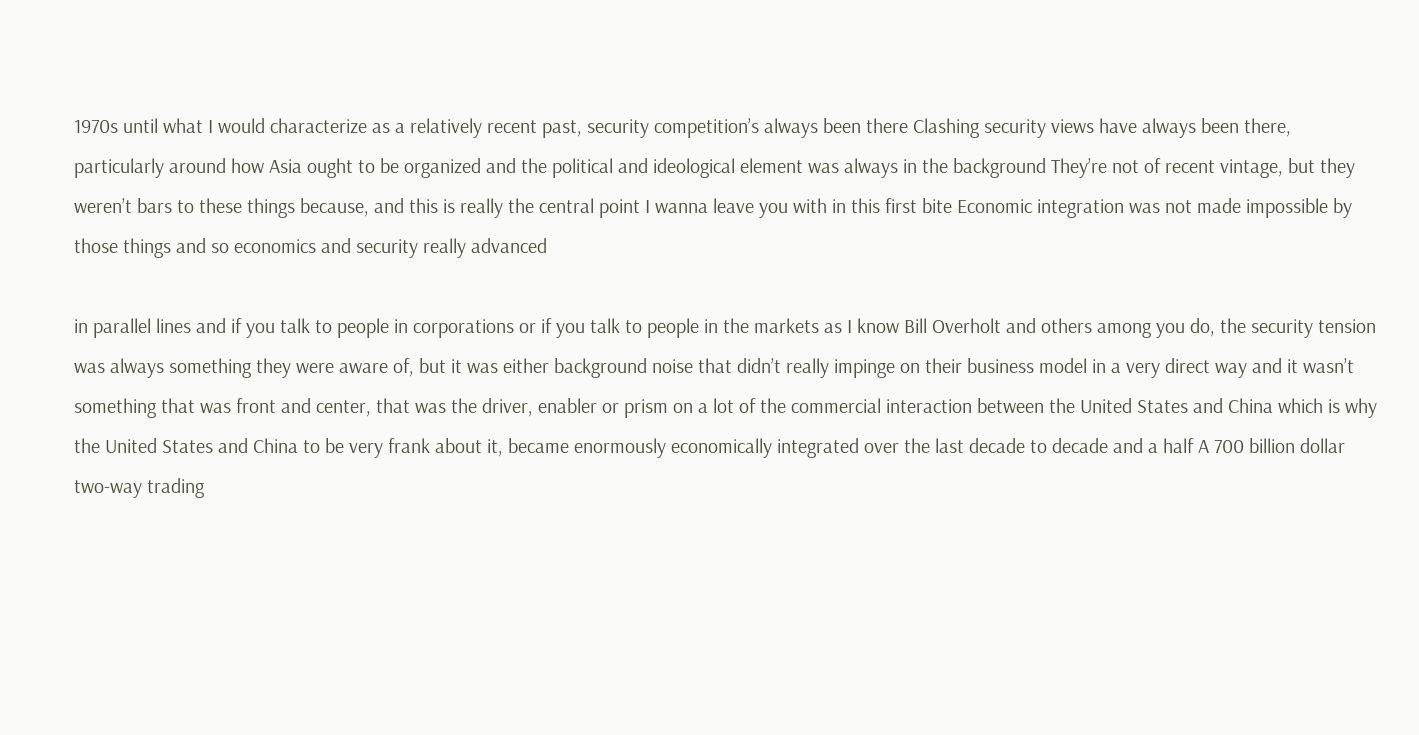1970s until what I would characterize as a relatively recent past, security competition’s always been there Clashing security views have always been there, particularly around how Asia ought to be organized and the political and ideological element was always in the background They’re not of recent vintage, but they weren’t bars to these things because, and this is really the central point I wanna leave you with in this first bite Economic integration was not made impossible by those things and so economics and security really advanced

in parallel lines and if you talk to people in corporations or if you talk to people in the markets as I know Bill Overholt and others among you do, the security tension was always something they were aware of, but it was either background noise that didn’t really impinge on their business model in a very direct way and it wasn’t something that was front and center, that was the driver, enabler or prism on a lot of the commercial interaction between the United States and China which is why the United States and China to be very frank about it, became enormously economically integrated over the last decade to decade and a half A 700 billion dollar two-way trading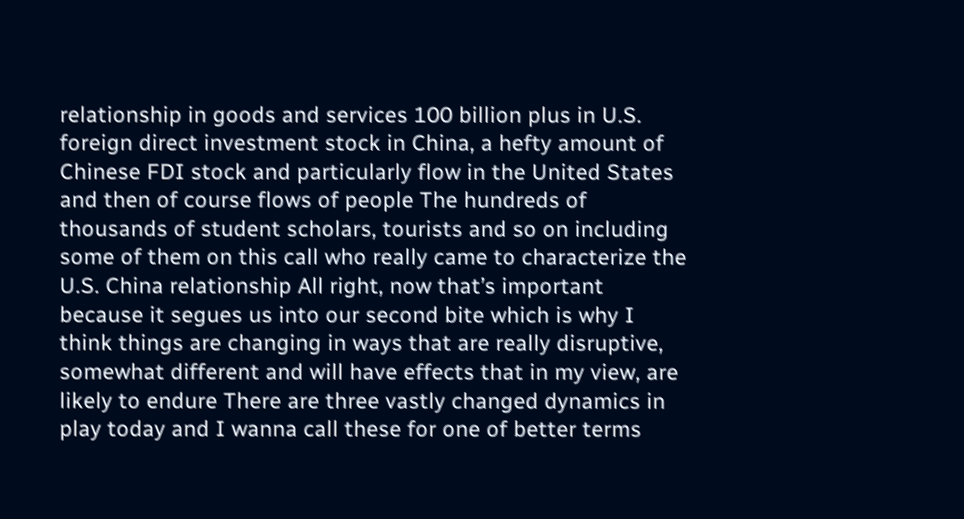relationship in goods and services 100 billion plus in U.S. foreign direct investment stock in China, a hefty amount of Chinese FDI stock and particularly flow in the United States and then of course flows of people The hundreds of thousands of student scholars, tourists and so on including some of them on this call who really came to characterize the U.S. China relationship All right, now that’s important because it segues us into our second bite which is why I think things are changing in ways that are really disruptive, somewhat different and will have effects that in my view, are likely to endure There are three vastly changed dynamics in play today and I wanna call these for one of better terms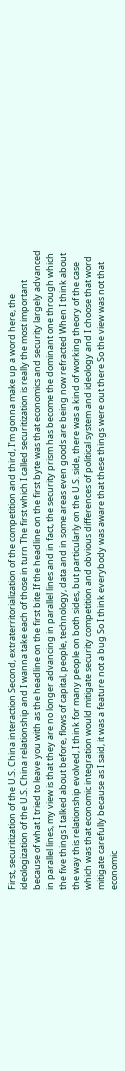First, securitization of the U.S. China interaction Second, extraterritorialization of the competition and third, I’m gonna make up a word here, the ideologization of the U.S. China relationship and I wanna take each of those in turn The first which I called securitization is really the most important because of what I tried to leave you with as the headline on the first bite If the headline on the first byte was that economics and security largely advanced in parallel lines, my view is that they are no longer advancing in parallel lines and in fact, the security prism has become the dominant one through which the five things I talked about before, flows of capital, people, technology, data and in some areas even goods are being now refracted When I think about the way this relationship evolved, I think for many people on both sides, but particularly on the U.S. side, there was a kind of working theory of the case which was that economic integration would mitigate security competition and obvious differences of political system and ideology and I choose that word mitigate carefully because as I said, it was a feature not a bug So I think everybody was aware that these things were out there So the view was not that economic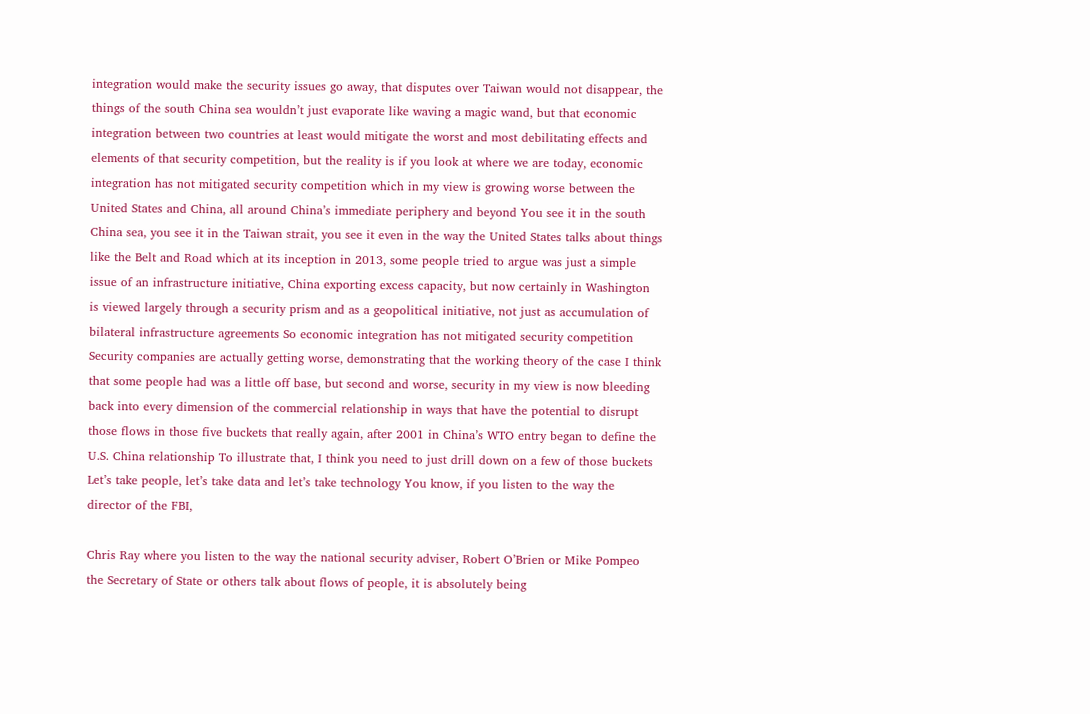integration would make the security issues go away, that disputes over Taiwan would not disappear, the things of the south China sea wouldn’t just evaporate like waving a magic wand, but that economic integration between two countries at least would mitigate the worst and most debilitating effects and elements of that security competition, but the reality is if you look at where we are today, economic integration has not mitigated security competition which in my view is growing worse between the United States and China, all around China’s immediate periphery and beyond You see it in the south China sea, you see it in the Taiwan strait, you see it even in the way the United States talks about things like the Belt and Road which at its inception in 2013, some people tried to argue was just a simple issue of an infrastructure initiative, China exporting excess capacity, but now certainly in Washington is viewed largely through a security prism and as a geopolitical initiative, not just as accumulation of bilateral infrastructure agreements So economic integration has not mitigated security competition Security companies are actually getting worse, demonstrating that the working theory of the case I think that some people had was a little off base, but second and worse, security in my view is now bleeding back into every dimension of the commercial relationship in ways that have the potential to disrupt those flows in those five buckets that really again, after 2001 in China’s WTO entry began to define the U.S. China relationship To illustrate that, I think you need to just drill down on a few of those buckets Let’s take people, let’s take data and let’s take technology You know, if you listen to the way the director of the FBI,

Chris Ray where you listen to the way the national security adviser, Robert O’Brien or Mike Pompeo the Secretary of State or others talk about flows of people, it is absolutely being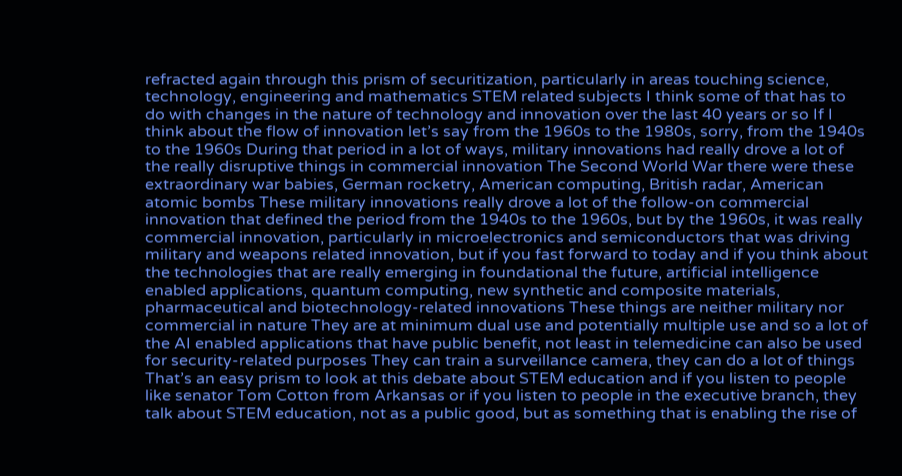refracted again through this prism of securitization, particularly in areas touching science, technology, engineering and mathematics STEM related subjects I think some of that has to do with changes in the nature of technology and innovation over the last 40 years or so If I think about the flow of innovation let’s say from the 1960s to the 1980s, sorry, from the 1940s to the 1960s During that period in a lot of ways, military innovations had really drove a lot of the really disruptive things in commercial innovation The Second World War there were these extraordinary war babies, German rocketry, American computing, British radar, American atomic bombs These military innovations really drove a lot of the follow-on commercial innovation that defined the period from the 1940s to the 1960s, but by the 1960s, it was really commercial innovation, particularly in microelectronics and semiconductors that was driving military and weapons related innovation, but if you fast forward to today and if you think about the technologies that are really emerging in foundational the future, artificial intelligence enabled applications, quantum computing, new synthetic and composite materials, pharmaceutical and biotechnology-related innovations These things are neither military nor commercial in nature They are at minimum dual use and potentially multiple use and so a lot of the AI enabled applications that have public benefit, not least in telemedicine can also be used for security-related purposes They can train a surveillance camera, they can do a lot of things That’s an easy prism to look at this debate about STEM education and if you listen to people like senator Tom Cotton from Arkansas or if you listen to people in the executive branch, they talk about STEM education, not as a public good, but as something that is enabling the rise of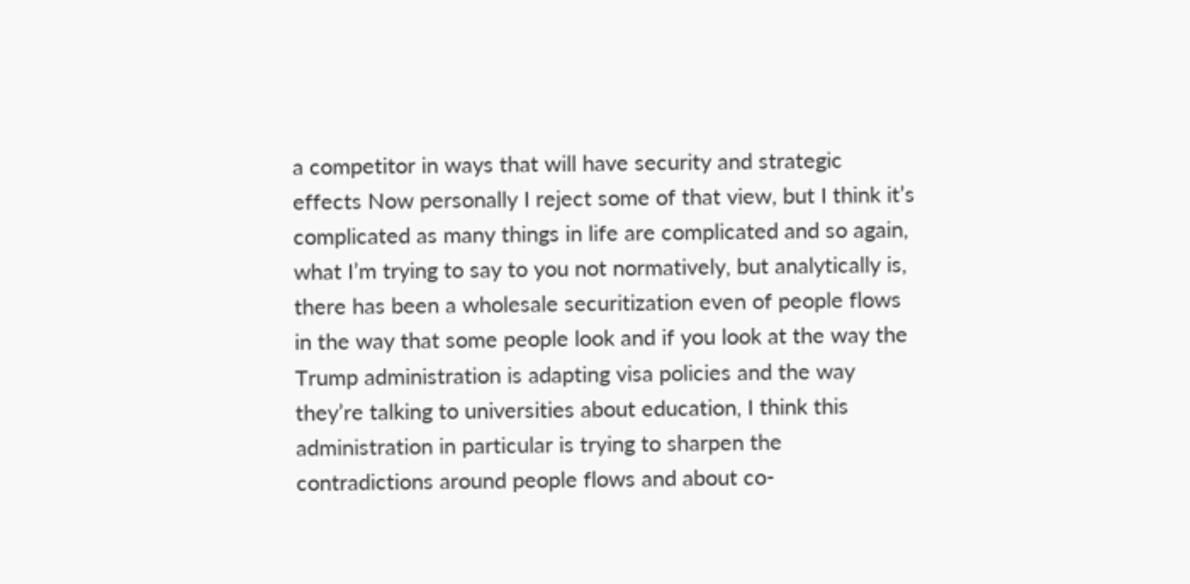a competitor in ways that will have security and strategic effects Now personally I reject some of that view, but I think it’s complicated as many things in life are complicated and so again, what I’m trying to say to you not normatively, but analytically is, there has been a wholesale securitization even of people flows in the way that some people look and if you look at the way the Trump administration is adapting visa policies and the way they’re talking to universities about education, I think this administration in particular is trying to sharpen the contradictions around people flows and about co-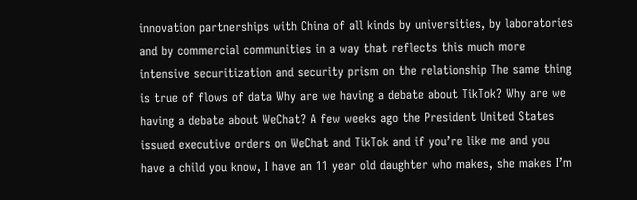innovation partnerships with China of all kinds by universities, by laboratories and by commercial communities in a way that reflects this much more intensive securitization and security prism on the relationship The same thing is true of flows of data Why are we having a debate about TikTok? Why are we having a debate about WeChat? A few weeks ago the President United States issued executive orders on WeChat and TikTok and if you’re like me and you have a child you know, I have an 11 year old daughter who makes, she makes I’m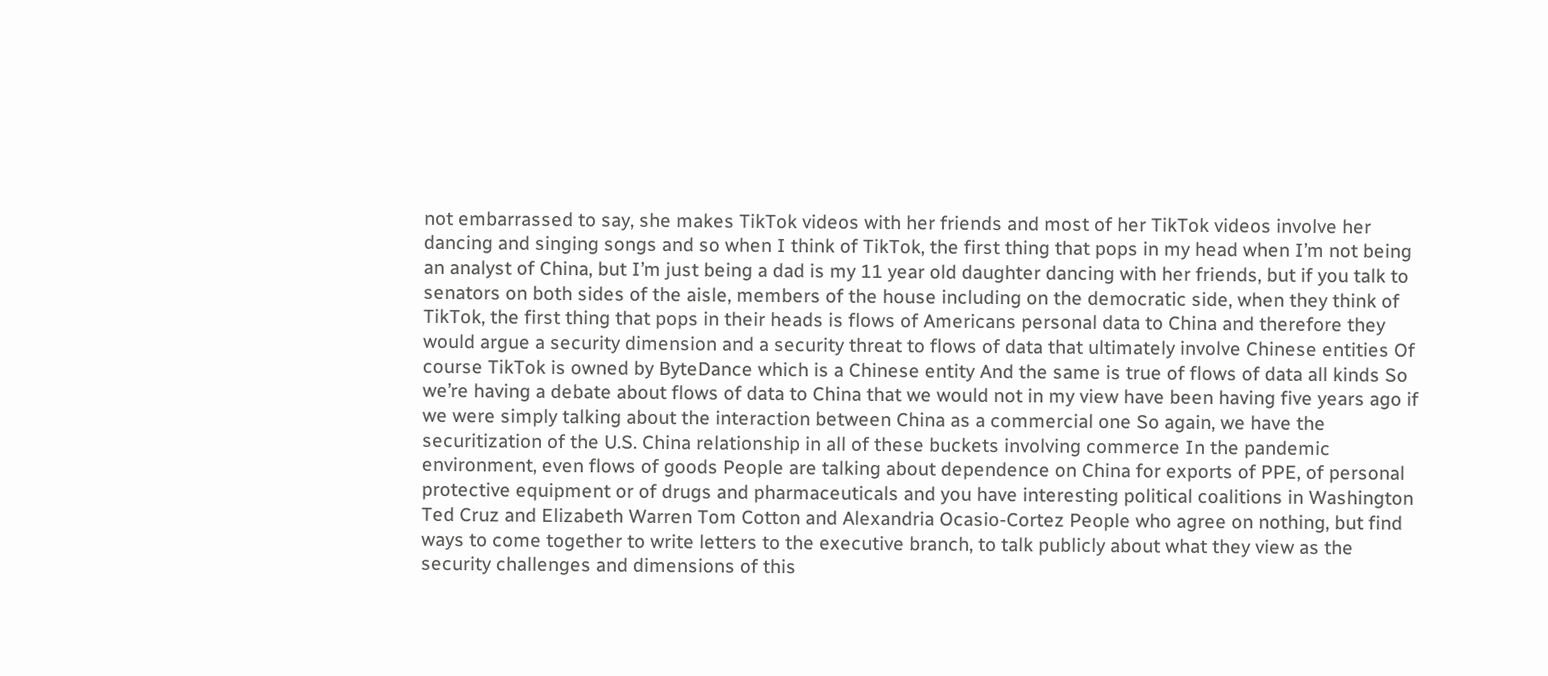not embarrassed to say, she makes TikTok videos with her friends and most of her TikTok videos involve her dancing and singing songs and so when I think of TikTok, the first thing that pops in my head when I’m not being an analyst of China, but I’m just being a dad is my 11 year old daughter dancing with her friends, but if you talk to senators on both sides of the aisle, members of the house including on the democratic side, when they think of TikTok, the first thing that pops in their heads is flows of Americans personal data to China and therefore they would argue a security dimension and a security threat to flows of data that ultimately involve Chinese entities Of course TikTok is owned by ByteDance which is a Chinese entity And the same is true of flows of data all kinds So we’re having a debate about flows of data to China that we would not in my view have been having five years ago if we were simply talking about the interaction between China as a commercial one So again, we have the securitization of the U.S. China relationship in all of these buckets involving commerce In the pandemic environment, even flows of goods People are talking about dependence on China for exports of PPE, of personal protective equipment or of drugs and pharmaceuticals and you have interesting political coalitions in Washington Ted Cruz and Elizabeth Warren Tom Cotton and Alexandria Ocasio-Cortez People who agree on nothing, but find ways to come together to write letters to the executive branch, to talk publicly about what they view as the security challenges and dimensions of this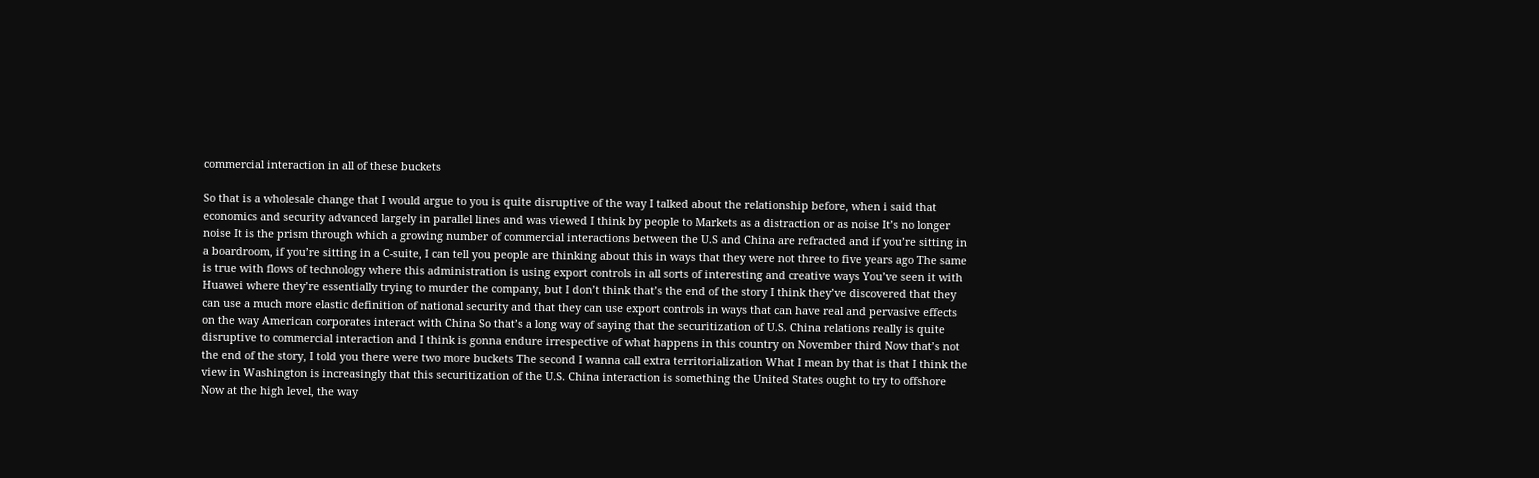commercial interaction in all of these buckets

So that is a wholesale change that I would argue to you is quite disruptive of the way I talked about the relationship before, when i said that economics and security advanced largely in parallel lines and was viewed I think by people to Markets as a distraction or as noise It’s no longer noise It is the prism through which a growing number of commercial interactions between the U.S and China are refracted and if you’re sitting in a boardroom, if you’re sitting in a C-suite, I can tell you people are thinking about this in ways that they were not three to five years ago The same is true with flows of technology where this administration is using export controls in all sorts of interesting and creative ways You’ve seen it with Huawei where they’re essentially trying to murder the company, but I don’t think that’s the end of the story I think they’ve discovered that they can use a much more elastic definition of national security and that they can use export controls in ways that can have real and pervasive effects on the way American corporates interact with China So that’s a long way of saying that the securitization of U.S. China relations really is quite disruptive to commercial interaction and I think is gonna endure irrespective of what happens in this country on November third Now that’s not the end of the story, I told you there were two more buckets The second I wanna call extra territorialization What I mean by that is that I think the view in Washington is increasingly that this securitization of the U.S. China interaction is something the United States ought to try to offshore Now at the high level, the way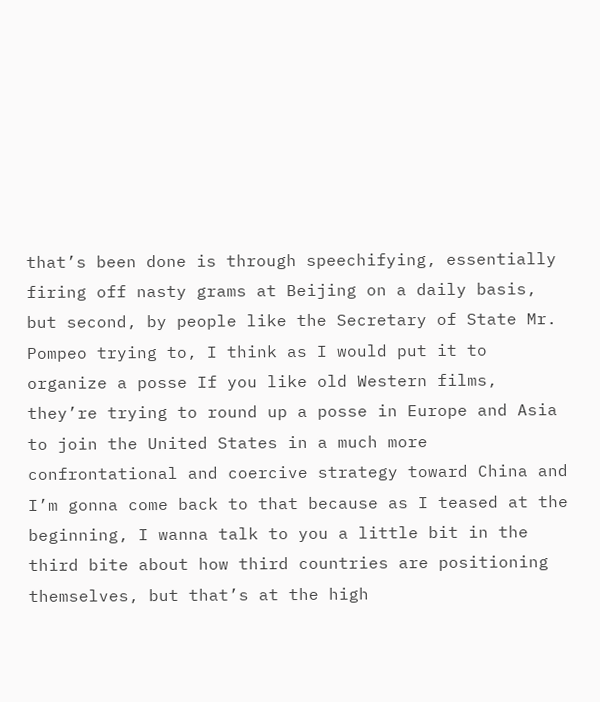that’s been done is through speechifying, essentially firing off nasty grams at Beijing on a daily basis, but second, by people like the Secretary of State Mr. Pompeo trying to, I think as I would put it to organize a posse If you like old Western films, they’re trying to round up a posse in Europe and Asia to join the United States in a much more confrontational and coercive strategy toward China and I’m gonna come back to that because as I teased at the beginning, I wanna talk to you a little bit in the third bite about how third countries are positioning themselves, but that’s at the high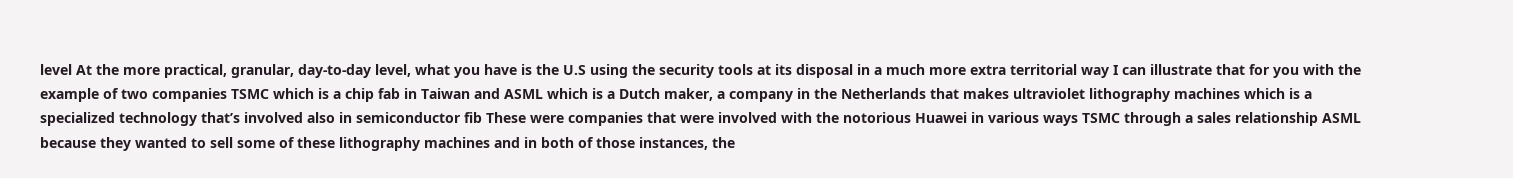level At the more practical, granular, day-to-day level, what you have is the U.S using the security tools at its disposal in a much more extra territorial way I can illustrate that for you with the example of two companies TSMC which is a chip fab in Taiwan and ASML which is a Dutch maker, a company in the Netherlands that makes ultraviolet lithography machines which is a specialized technology that’s involved also in semiconductor fib These were companies that were involved with the notorious Huawei in various ways TSMC through a sales relationship ASML because they wanted to sell some of these lithography machines and in both of those instances, the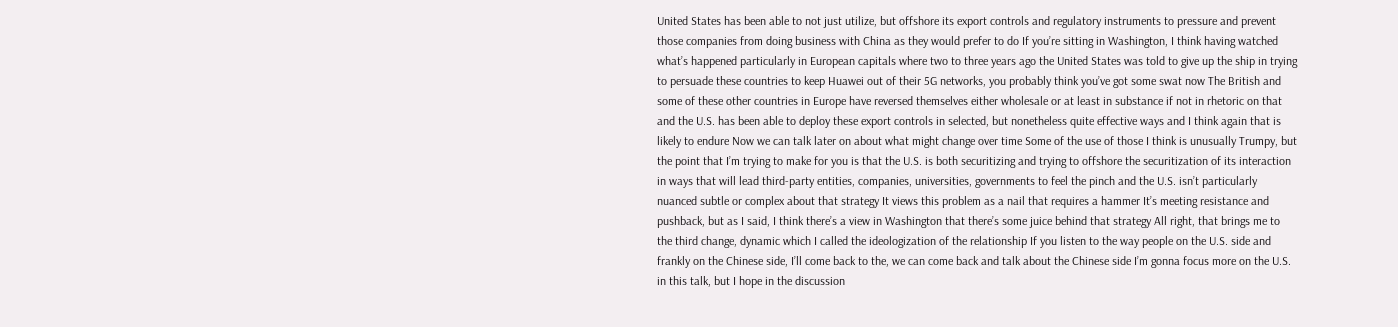United States has been able to not just utilize, but offshore its export controls and regulatory instruments to pressure and prevent those companies from doing business with China as they would prefer to do If you’re sitting in Washington, I think having watched what’s happened particularly in European capitals where two to three years ago the United States was told to give up the ship in trying to persuade these countries to keep Huawei out of their 5G networks, you probably think you’ve got some swat now The British and some of these other countries in Europe have reversed themselves either wholesale or at least in substance if not in rhetoric on that and the U.S. has been able to deploy these export controls in selected, but nonetheless quite effective ways and I think again that is likely to endure Now we can talk later on about what might change over time Some of the use of those I think is unusually Trumpy, but the point that I’m trying to make for you is that the U.S. is both securitizing and trying to offshore the securitization of its interaction in ways that will lead third-party entities, companies, universities, governments to feel the pinch and the U.S. isn’t particularly nuanced subtle or complex about that strategy It views this problem as a nail that requires a hammer It’s meeting resistance and pushback, but as I said, I think there’s a view in Washington that there’s some juice behind that strategy All right, that brings me to the third change, dynamic which I called the ideologization of the relationship If you listen to the way people on the U.S. side and frankly on the Chinese side, I’ll come back to the, we can come back and talk about the Chinese side I’m gonna focus more on the U.S. in this talk, but I hope in the discussion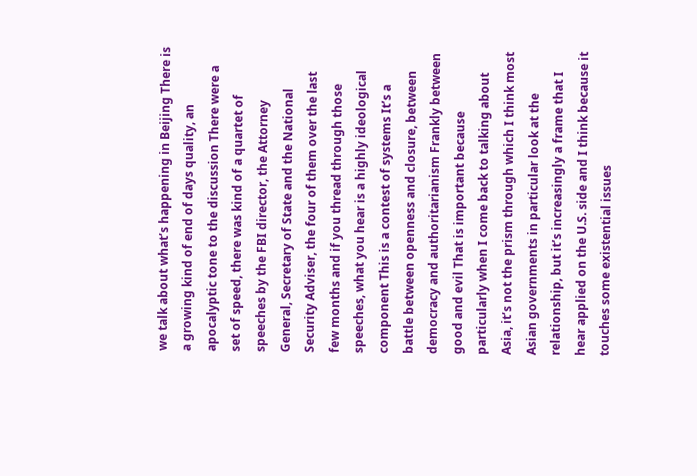we talk about what’s happening in Beijing There is a growing kind of end of days quality, an apocalyptic tone to the discussion There were a set of speed, there was kind of a quartet of speeches by the FBI director, the Attorney General, Secretary of State and the National Security Adviser, the four of them over the last few months and if you thread through those speeches, what you hear is a highly ideological component This is a contest of systems It’s a battle between openness and closure, between democracy and authoritarianism Frankly between good and evil That is important because particularly when I come back to talking about Asia, it’s not the prism through which I think most Asian governments in particular look at the relationship, but it’s increasingly a frame that I hear applied on the U.S. side and I think because it touches some existential issues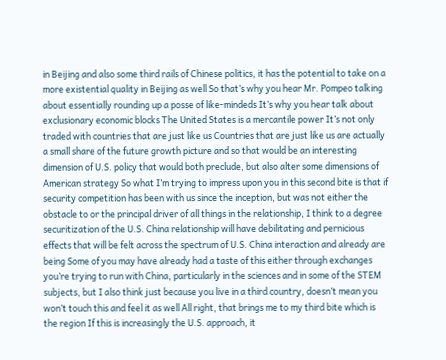in Beijing and also some third rails of Chinese politics, it has the potential to take on a more existential quality in Beijing as well So that’s why you hear Mr. Pompeo talking about essentially rounding up a posse of like-mindeds It’s why you hear talk about exclusionary economic blocks The United States is a mercantile power It’s not only traded with countries that are just like us Countries that are just like us are actually a small share of the future growth picture and so that would be an interesting dimension of U.S. policy that would both preclude, but also alter some dimensions of American strategy So what I’m trying to impress upon you in this second bite is that if security competition has been with us since the inception, but was not either the obstacle to or the principal driver of all things in the relationship, I think to a degree securitization of the U.S. China relationship will have debilitating and pernicious effects that will be felt across the spectrum of U.S. China interaction and already are being Some of you may have already had a taste of this either through exchanges you’re trying to run with China, particularly in the sciences and in some of the STEM subjects, but I also think just because you live in a third country, doesn’t mean you won’t touch this and feel it as well All right, that brings me to my third bite which is the region If this is increasingly the U.S. approach, it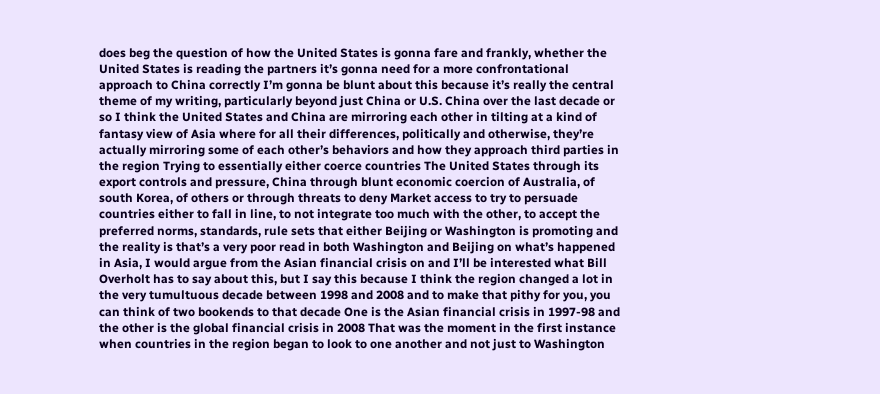does beg the question of how the United States is gonna fare and frankly, whether the United States is reading the partners it’s gonna need for a more confrontational approach to China correctly I’m gonna be blunt about this because it’s really the central theme of my writing, particularly beyond just China or U.S. China over the last decade or so I think the United States and China are mirroring each other in tilting at a kind of fantasy view of Asia where for all their differences, politically and otherwise, they’re actually mirroring some of each other’s behaviors and how they approach third parties in the region Trying to essentially either coerce countries The United States through its export controls and pressure, China through blunt economic coercion of Australia, of south Korea, of others or through threats to deny Market access to try to persuade countries either to fall in line, to not integrate too much with the other, to accept the preferred norms, standards, rule sets that either Beijing or Washington is promoting and the reality is that’s a very poor read in both Washington and Beijing on what’s happened in Asia, I would argue from the Asian financial crisis on and I’ll be interested what Bill Overholt has to say about this, but I say this because I think the region changed a lot in the very tumultuous decade between 1998 and 2008 and to make that pithy for you, you can think of two bookends to that decade One is the Asian financial crisis in 1997-98 and the other is the global financial crisis in 2008 That was the moment in the first instance when countries in the region began to look to one another and not just to Washington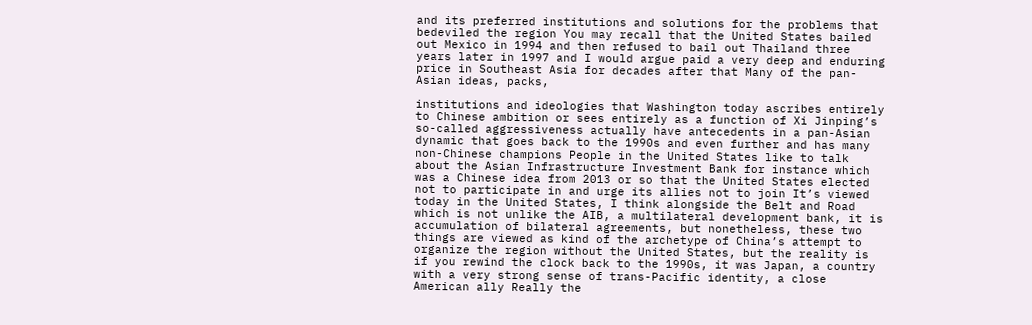and its preferred institutions and solutions for the problems that bedeviled the region You may recall that the United States bailed out Mexico in 1994 and then refused to bail out Thailand three years later in 1997 and I would argue paid a very deep and enduring price in Southeast Asia for decades after that Many of the pan-Asian ideas, packs,

institutions and ideologies that Washington today ascribes entirely to Chinese ambition or sees entirely as a function of Xi Jinping’s so-called aggressiveness actually have antecedents in a pan-Asian dynamic that goes back to the 1990s and even further and has many non-Chinese champions People in the United States like to talk about the Asian Infrastructure Investment Bank for instance which was a Chinese idea from 2013 or so that the United States elected not to participate in and urge its allies not to join It’s viewed today in the United States, I think alongside the Belt and Road which is not unlike the AIB, a multilateral development bank, it is accumulation of bilateral agreements, but nonetheless, these two things are viewed as kind of the archetype of China’s attempt to organize the region without the United States, but the reality is if you rewind the clock back to the 1990s, it was Japan, a country with a very strong sense of trans-Pacific identity, a close American ally Really the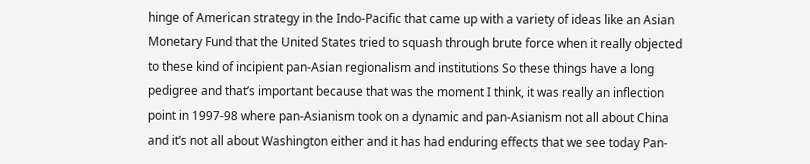hinge of American strategy in the Indo-Pacific that came up with a variety of ideas like an Asian Monetary Fund that the United States tried to squash through brute force when it really objected to these kind of incipient pan-Asian regionalism and institutions So these things have a long pedigree and that’s important because that was the moment I think, it was really an inflection point in 1997-98 where pan-Asianism took on a dynamic and pan-Asianism not all about China and it’s not all about Washington either and it has had enduring effects that we see today Pan-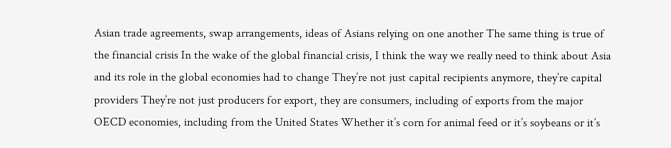Asian trade agreements, swap arrangements, ideas of Asians relying on one another The same thing is true of the financial crisis In the wake of the global financial crisis, I think the way we really need to think about Asia and its role in the global economies had to change They’re not just capital recipients anymore, they’re capital providers They’re not just producers for export, they are consumers, including of exports from the major OECD economies, including from the United States Whether it’s corn for animal feed or it’s soybeans or it’s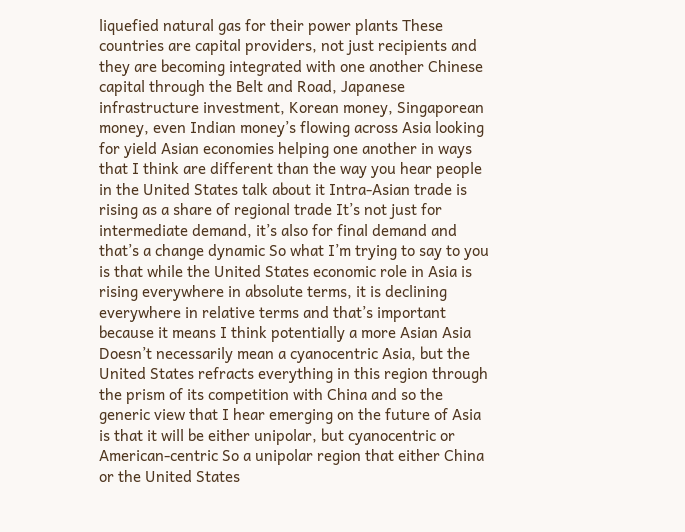liquefied natural gas for their power plants These countries are capital providers, not just recipients and they are becoming integrated with one another Chinese capital through the Belt and Road, Japanese infrastructure investment, Korean money, Singaporean money, even Indian money’s flowing across Asia looking for yield Asian economies helping one another in ways that I think are different than the way you hear people in the United States talk about it Intra-Asian trade is rising as a share of regional trade It’s not just for intermediate demand, it’s also for final demand and that’s a change dynamic So what I’m trying to say to you is that while the United States economic role in Asia is rising everywhere in absolute terms, it is declining everywhere in relative terms and that’s important because it means I think potentially a more Asian Asia Doesn’t necessarily mean a cyanocentric Asia, but the United States refracts everything in this region through the prism of its competition with China and so the generic view that I hear emerging on the future of Asia is that it will be either unipolar, but cyanocentric or American-centric So a unipolar region that either China or the United States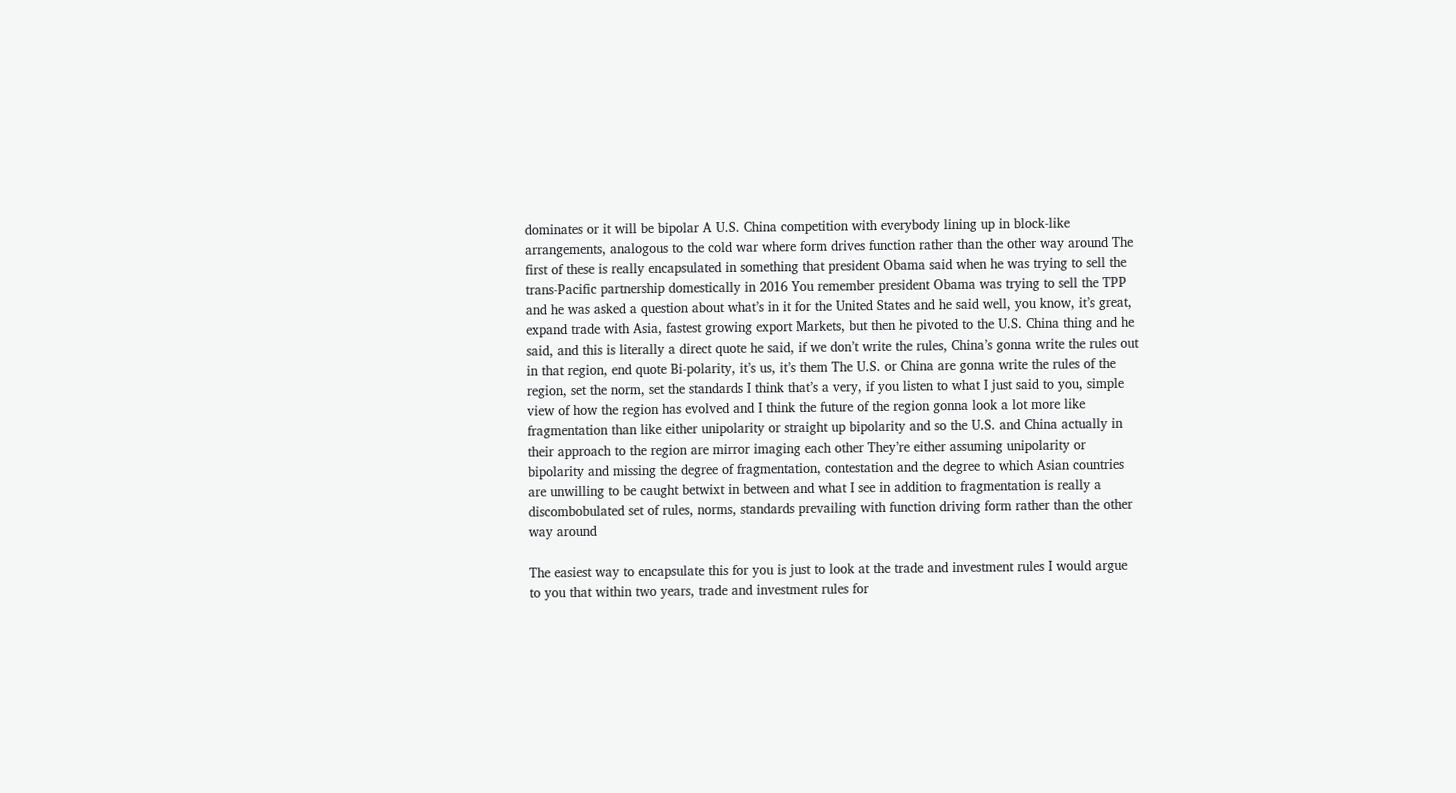dominates or it will be bipolar A U.S. China competition with everybody lining up in block-like arrangements, analogous to the cold war where form drives function rather than the other way around The first of these is really encapsulated in something that president Obama said when he was trying to sell the trans-Pacific partnership domestically in 2016 You remember president Obama was trying to sell the TPP and he was asked a question about what’s in it for the United States and he said well, you know, it’s great, expand trade with Asia, fastest growing export Markets, but then he pivoted to the U.S. China thing and he said, and this is literally a direct quote he said, if we don’t write the rules, China’s gonna write the rules out in that region, end quote Bi-polarity, it’s us, it’s them The U.S. or China are gonna write the rules of the region, set the norm, set the standards I think that’s a very, if you listen to what I just said to you, simple view of how the region has evolved and I think the future of the region gonna look a lot more like fragmentation than like either unipolarity or straight up bipolarity and so the U.S. and China actually in their approach to the region are mirror imaging each other They’re either assuming unipolarity or bipolarity and missing the degree of fragmentation, contestation and the degree to which Asian countries are unwilling to be caught betwixt in between and what I see in addition to fragmentation is really a discombobulated set of rules, norms, standards prevailing with function driving form rather than the other way around

The easiest way to encapsulate this for you is just to look at the trade and investment rules I would argue to you that within two years, trade and investment rules for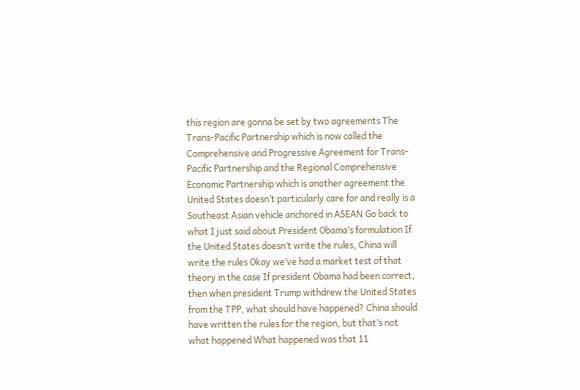this region are gonna be set by two agreements The Trans-Pacific Partnership which is now called the Comprehensive and Progressive Agreement for Trans-Pacific Partnership and the Regional Comprehensive Economic Partnership which is another agreement the United States doesn’t particularly care for and really is a Southeast Asian vehicle anchored in ASEAN Go back to what I just said about President Obama’s formulation If the United States doesn’t write the rules, China will write the rules Okay we’ve had a market test of that theory in the case If president Obama had been correct, then when president Trump withdrew the United States from the TPP, what should have happened? China should have written the rules for the region, but that’s not what happened What happened was that 11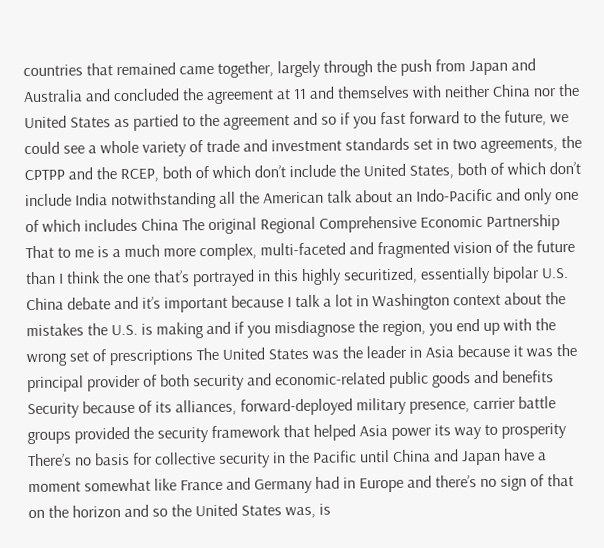countries that remained came together, largely through the push from Japan and Australia and concluded the agreement at 11 and themselves with neither China nor the United States as partied to the agreement and so if you fast forward to the future, we could see a whole variety of trade and investment standards set in two agreements, the CPTPP and the RCEP, both of which don’t include the United States, both of which don’t include India notwithstanding all the American talk about an Indo-Pacific and only one of which includes China The original Regional Comprehensive Economic Partnership That to me is a much more complex, multi-faceted and fragmented vision of the future than I think the one that’s portrayed in this highly securitized, essentially bipolar U.S. China debate and it’s important because I talk a lot in Washington context about the mistakes the U.S. is making and if you misdiagnose the region, you end up with the wrong set of prescriptions The United States was the leader in Asia because it was the principal provider of both security and economic-related public goods and benefits Security because of its alliances, forward-deployed military presence, carrier battle groups provided the security framework that helped Asia power its way to prosperity There’s no basis for collective security in the Pacific until China and Japan have a moment somewhat like France and Germany had in Europe and there’s no sign of that on the horizon and so the United States was, is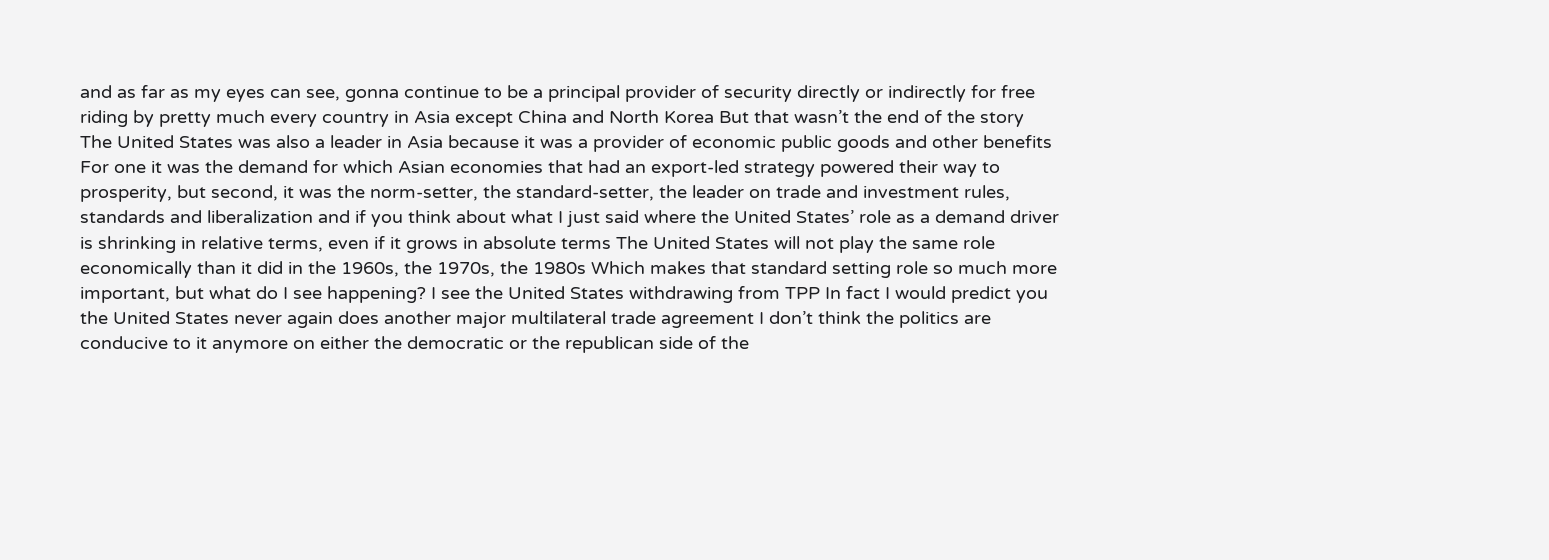and as far as my eyes can see, gonna continue to be a principal provider of security directly or indirectly for free riding by pretty much every country in Asia except China and North Korea But that wasn’t the end of the story The United States was also a leader in Asia because it was a provider of economic public goods and other benefits For one it was the demand for which Asian economies that had an export-led strategy powered their way to prosperity, but second, it was the norm-setter, the standard-setter, the leader on trade and investment rules, standards and liberalization and if you think about what I just said where the United States’ role as a demand driver is shrinking in relative terms, even if it grows in absolute terms The United States will not play the same role economically than it did in the 1960s, the 1970s, the 1980s Which makes that standard setting role so much more important, but what do I see happening? I see the United States withdrawing from TPP In fact I would predict you the United States never again does another major multilateral trade agreement I don’t think the politics are conducive to it anymore on either the democratic or the republican side of the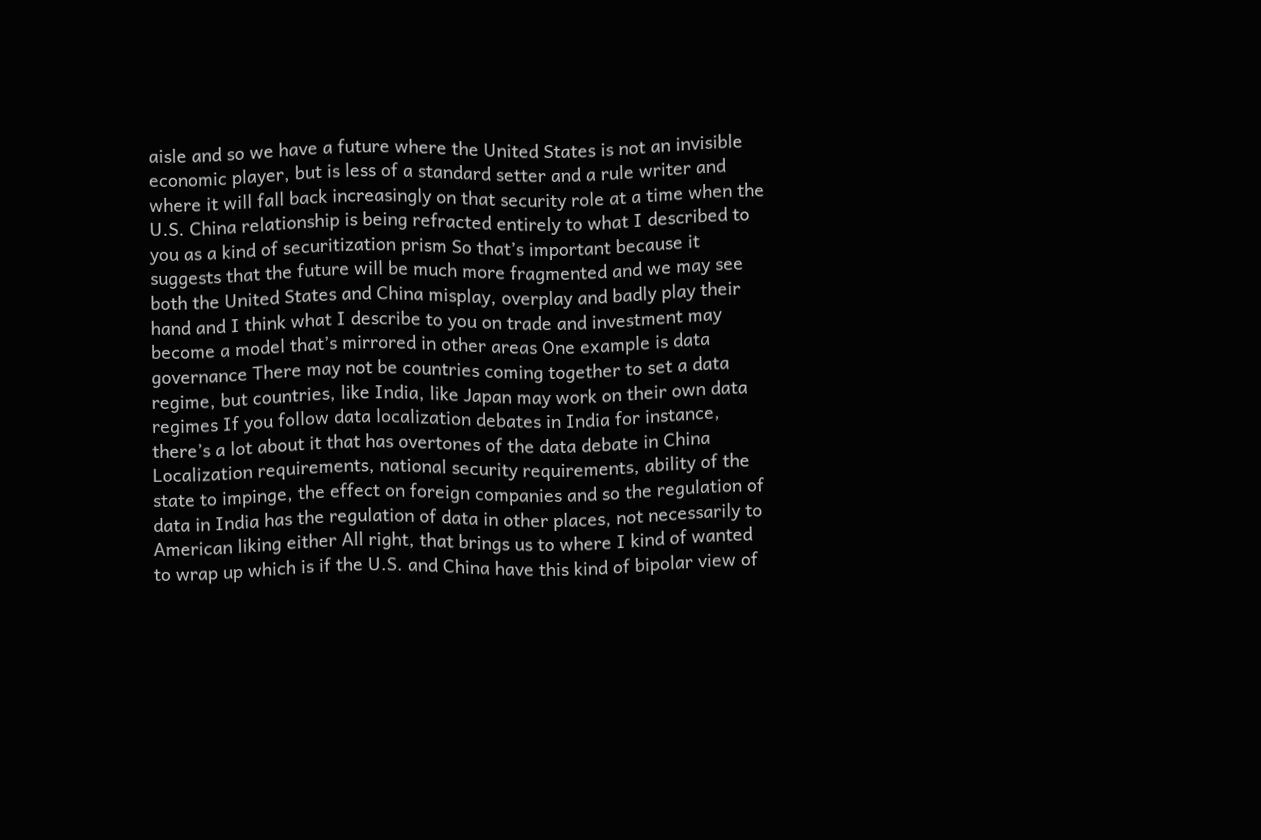aisle and so we have a future where the United States is not an invisible economic player, but is less of a standard setter and a rule writer and where it will fall back increasingly on that security role at a time when the U.S. China relationship is being refracted entirely to what I described to you as a kind of securitization prism So that’s important because it suggests that the future will be much more fragmented and we may see both the United States and China misplay, overplay and badly play their hand and I think what I describe to you on trade and investment may become a model that’s mirrored in other areas One example is data governance There may not be countries coming together to set a data regime, but countries, like India, like Japan may work on their own data regimes If you follow data localization debates in India for instance, there’s a lot about it that has overtones of the data debate in China Localization requirements, national security requirements, ability of the state to impinge, the effect on foreign companies and so the regulation of data in India has the regulation of data in other places, not necessarily to American liking either All right, that brings us to where I kind of wanted to wrap up which is if the U.S. and China have this kind of bipolar view of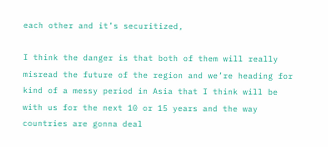each other and it’s securitized,

I think the danger is that both of them will really misread the future of the region and we’re heading for kind of a messy period in Asia that I think will be with us for the next 10 or 15 years and the way countries are gonna deal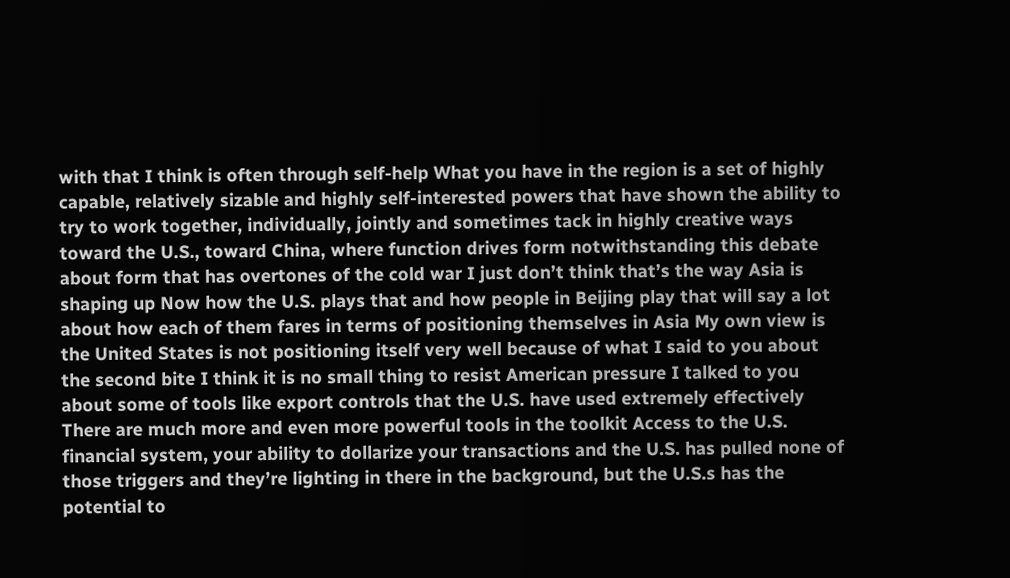with that I think is often through self-help What you have in the region is a set of highly capable, relatively sizable and highly self-interested powers that have shown the ability to try to work together, individually, jointly and sometimes tack in highly creative ways toward the U.S., toward China, where function drives form notwithstanding this debate about form that has overtones of the cold war I just don’t think that’s the way Asia is shaping up Now how the U.S. plays that and how people in Beijing play that will say a lot about how each of them fares in terms of positioning themselves in Asia My own view is the United States is not positioning itself very well because of what I said to you about the second bite I think it is no small thing to resist American pressure I talked to you about some of tools like export controls that the U.S. have used extremely effectively There are much more and even more powerful tools in the toolkit Access to the U.S. financial system, your ability to dollarize your transactions and the U.S. has pulled none of those triggers and they’re lighting in there in the background, but the U.S.s has the potential to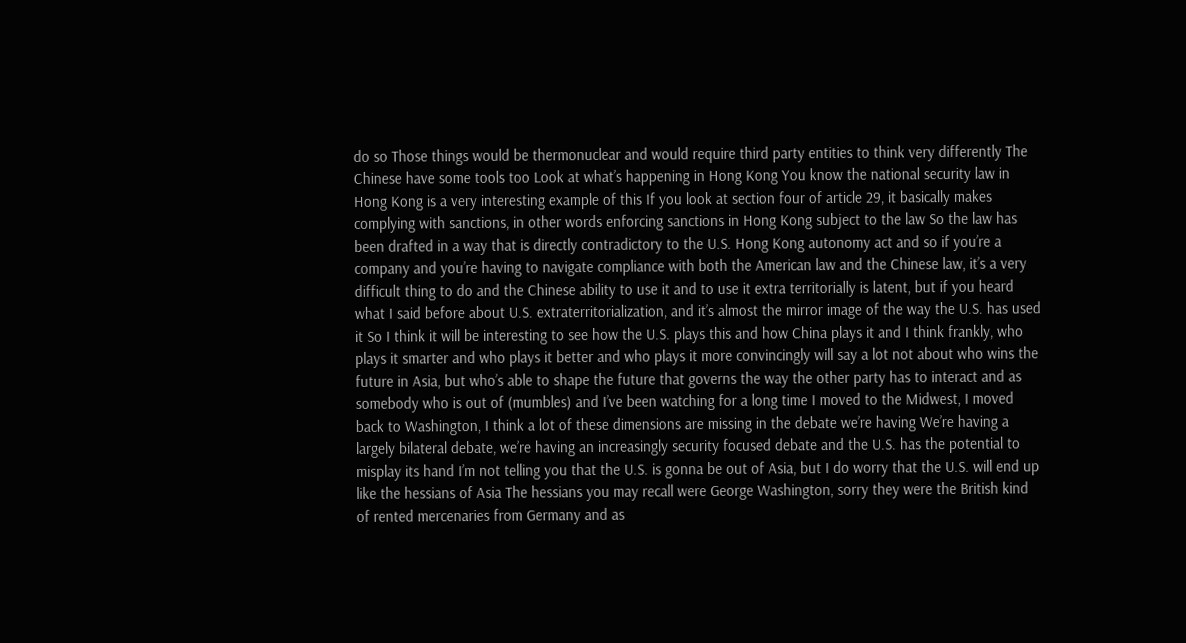do so Those things would be thermonuclear and would require third party entities to think very differently The Chinese have some tools too Look at what’s happening in Hong Kong You know the national security law in Hong Kong is a very interesting example of this If you look at section four of article 29, it basically makes complying with sanctions, in other words enforcing sanctions in Hong Kong subject to the law So the law has been drafted in a way that is directly contradictory to the U.S. Hong Kong autonomy act and so if you’re a company and you’re having to navigate compliance with both the American law and the Chinese law, it’s a very difficult thing to do and the Chinese ability to use it and to use it extra territorially is latent, but if you heard what I said before about U.S. extraterritorialization, and it’s almost the mirror image of the way the U.S. has used it So I think it will be interesting to see how the U.S. plays this and how China plays it and I think frankly, who plays it smarter and who plays it better and who plays it more convincingly will say a lot not about who wins the future in Asia, but who’s able to shape the future that governs the way the other party has to interact and as somebody who is out of (mumbles) and I’ve been watching for a long time I moved to the Midwest, I moved back to Washington, I think a lot of these dimensions are missing in the debate we’re having We’re having a largely bilateral debate, we’re having an increasingly security focused debate and the U.S. has the potential to misplay its hand I’m not telling you that the U.S. is gonna be out of Asia, but I do worry that the U.S. will end up like the hessians of Asia The hessians you may recall were George Washington, sorry they were the British kind of rented mercenaries from Germany and as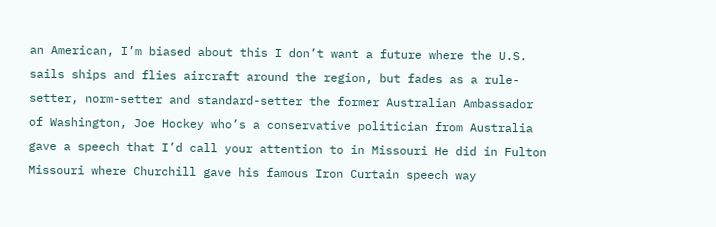an American, I’m biased about this I don’t want a future where the U.S. sails ships and flies aircraft around the region, but fades as a rule-setter, norm-setter and standard-setter the former Australian Ambassador of Washington, Joe Hockey who’s a conservative politician from Australia gave a speech that I’d call your attention to in Missouri He did in Fulton Missouri where Churchill gave his famous Iron Curtain speech way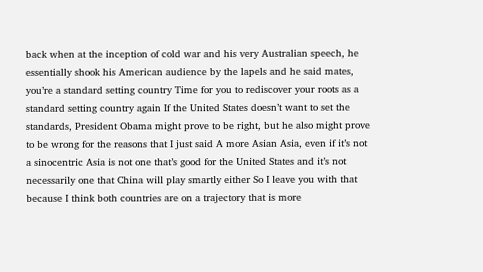back when at the inception of cold war and his very Australian speech, he essentially shook his American audience by the lapels and he said mates, you’re a standard setting country Time for you to rediscover your roots as a standard setting country again If the United States doesn’t want to set the standards, President Obama might prove to be right, but he also might prove to be wrong for the reasons that I just said A more Asian Asia, even if it’s not a sinocentric Asia is not one that’s good for the United States and it’s not necessarily one that China will play smartly either So I leave you with that because I think both countries are on a trajectory that is more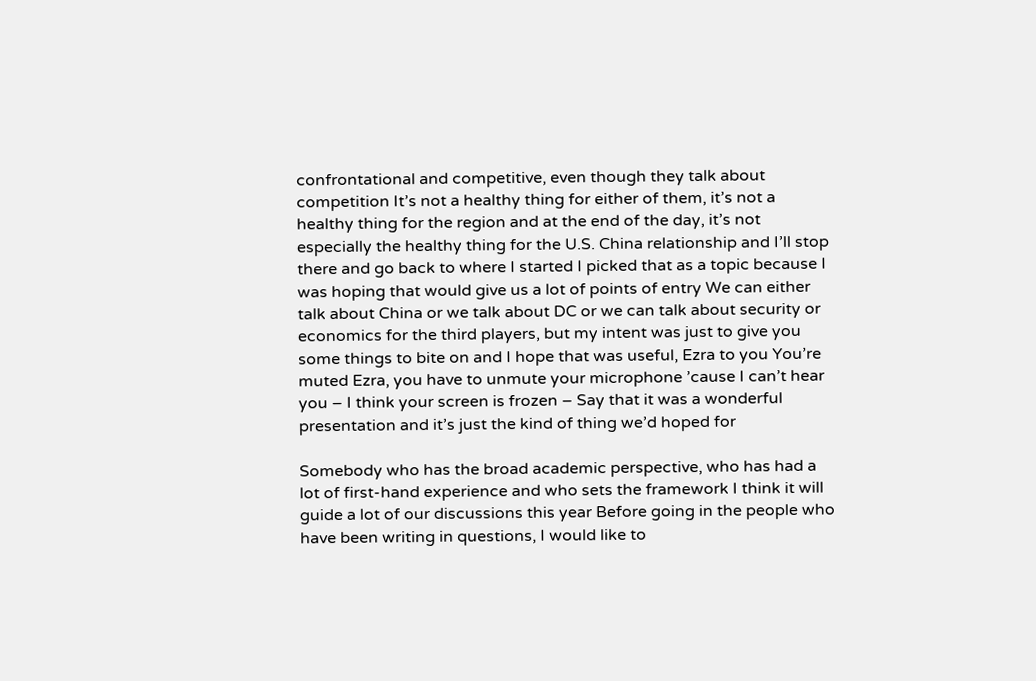confrontational and competitive, even though they talk about competition It’s not a healthy thing for either of them, it’s not a healthy thing for the region and at the end of the day, it’s not especially the healthy thing for the U.S. China relationship and I’ll stop there and go back to where I started I picked that as a topic because I was hoping that would give us a lot of points of entry We can either talk about China or we talk about DC or we can talk about security or economics for the third players, but my intent was just to give you some things to bite on and I hope that was useful, Ezra to you You’re muted Ezra, you have to unmute your microphone ’cause I can’t hear you – I think your screen is frozen – Say that it was a wonderful presentation and it’s just the kind of thing we’d hoped for

Somebody who has the broad academic perspective, who has had a lot of first-hand experience and who sets the framework I think it will guide a lot of our discussions this year Before going in the people who have been writing in questions, I would like to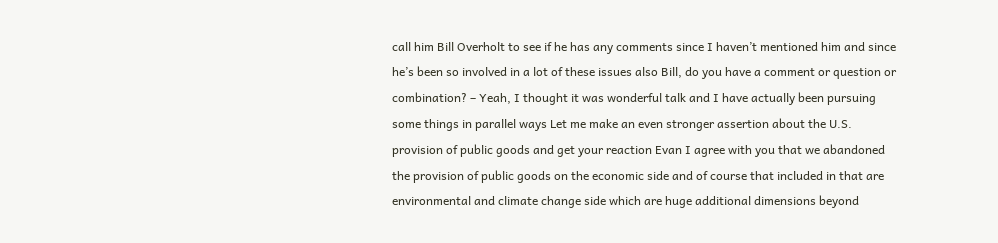call him Bill Overholt to see if he has any comments since I haven’t mentioned him and since he’s been so involved in a lot of these issues also Bill, do you have a comment or question or combination? – Yeah, I thought it was wonderful talk and I have actually been pursuing some things in parallel ways Let me make an even stronger assertion about the U.S. provision of public goods and get your reaction Evan I agree with you that we abandoned the provision of public goods on the economic side and of course that included in that are environmental and climate change side which are huge additional dimensions beyond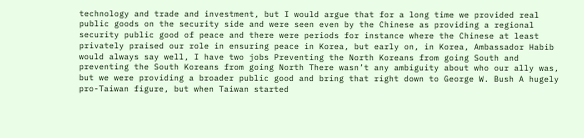technology and trade and investment, but I would argue that for a long time we provided real public goods on the security side and were seen even by the Chinese as providing a regional security public good of peace and there were periods for instance where the Chinese at least privately praised our role in ensuring peace in Korea, but early on, in Korea, Ambassador Habib would always say well, I have two jobs Preventing the North Koreans from going South and preventing the South Koreans from going North There wasn’t any ambiguity about who our ally was, but we were providing a broader public good and bring that right down to George W. Bush A hugely pro-Taiwan figure, but when Taiwan started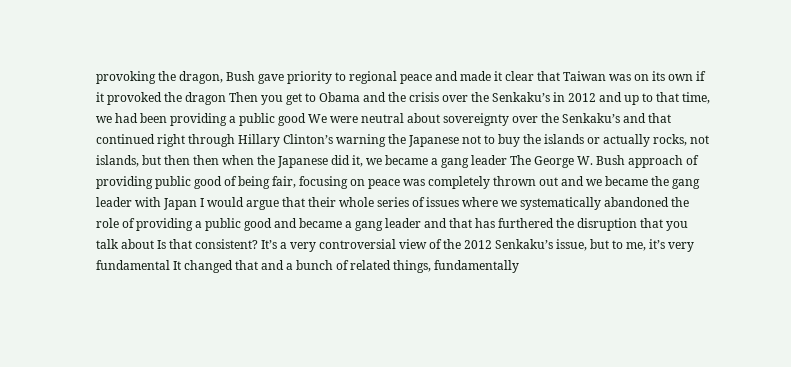provoking the dragon, Bush gave priority to regional peace and made it clear that Taiwan was on its own if it provoked the dragon Then you get to Obama and the crisis over the Senkaku’s in 2012 and up to that time, we had been providing a public good We were neutral about sovereignty over the Senkaku’s and that continued right through Hillary Clinton’s warning the Japanese not to buy the islands or actually rocks, not islands, but then then when the Japanese did it, we became a gang leader The George W. Bush approach of providing public good of being fair, focusing on peace was completely thrown out and we became the gang leader with Japan I would argue that their whole series of issues where we systematically abandoned the role of providing a public good and became a gang leader and that has furthered the disruption that you talk about Is that consistent? It’s a very controversial view of the 2012 Senkaku’s issue, but to me, it’s very fundamental It changed that and a bunch of related things, fundamentally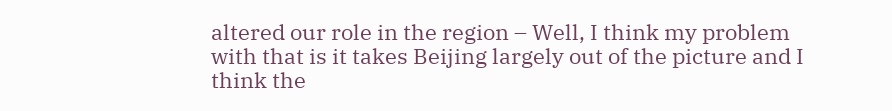altered our role in the region – Well, I think my problem with that is it takes Beijing largely out of the picture and I think the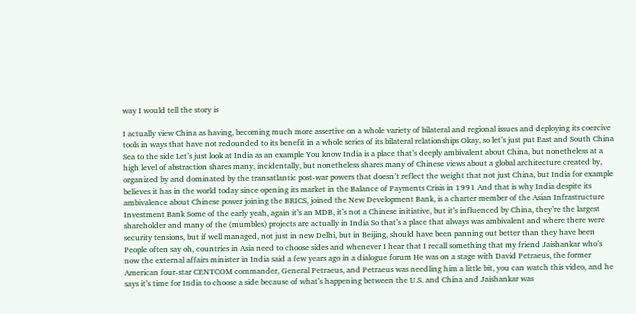way I would tell the story is

I actually view China as having, becoming much more assertive on a whole variety of bilateral and regional issues and deploying its coercive tools in ways that have not redounded to its benefit in a whole series of its bilateral relationships Okay, so let’s just put East and South China Sea to the side Let’s just look at India as an example You know India is a place that’s deeply ambivalent about China, but nonetheless at a high level of abstraction shares many, incidentally, but nonetheless shares many of Chinese views about a global architecture created by, organized by and dominated by the transatlantic post-war powers that doesn’t reflect the weight that not just China, but India for example believes it has in the world today since opening its market in the Balance of Payments Crisis in 1991 And that is why India despite its ambivalence about Chinese power joining the BRICS, joined the New Development Bank, is a charter member of the Asian Infrastructure Investment Bank Some of the early yeah, again it’s an MDB, it’s not a Chinese initiative, but it’s influenced by China, they’re the largest shareholder and many of the (mumbles) projects are actually in India So that’s a place that always was ambivalent and where there were security tensions, but if well managed, not just in new Delhi, but in Beijing, should have been panning out better than they have been People often say oh, countries in Asia need to choose sides and whenever I hear that I recall something that my friend Jaishankar who’s now the external affairs minister in India said a few years ago in a dialogue forum He was on a stage with David Petraeus, the former American four-star CENTCOM commander, General Petraeus, and Petraeus was needling him a little bit, you can watch this video, and he says it’s time for India to choose a side because of what’s happening between the U.S. and China and Jaishankar was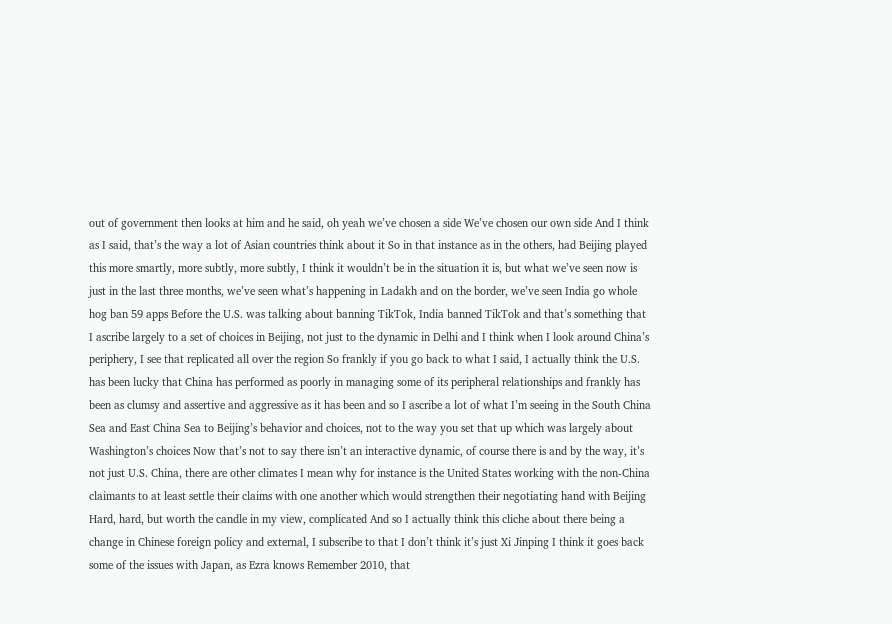out of government then looks at him and he said, oh yeah we’ve chosen a side We’ve chosen our own side And I think as I said, that’s the way a lot of Asian countries think about it So in that instance as in the others, had Beijing played this more smartly, more subtly, more subtly, I think it wouldn’t be in the situation it is, but what we’ve seen now is just in the last three months, we’ve seen what’s happening in Ladakh and on the border, we’ve seen India go whole hog ban 59 apps Before the U.S. was talking about banning TikTok, India banned TikTok and that’s something that I ascribe largely to a set of choices in Beijing, not just to the dynamic in Delhi and I think when I look around China’s periphery, I see that replicated all over the region So frankly if you go back to what I said, I actually think the U.S. has been lucky that China has performed as poorly in managing some of its peripheral relationships and frankly has been as clumsy and assertive and aggressive as it has been and so I ascribe a lot of what I’m seeing in the South China Sea and East China Sea to Beijing’s behavior and choices, not to the way you set that up which was largely about Washington’s choices Now that’s not to say there isn’t an interactive dynamic, of course there is and by the way, it’s not just U.S. China, there are other climates I mean why for instance is the United States working with the non-China claimants to at least settle their claims with one another which would strengthen their negotiating hand with Beijing Hard, hard, but worth the candle in my view, complicated And so I actually think this cliche about there being a change in Chinese foreign policy and external, I subscribe to that I don’t think it’s just Xi Jinping I think it goes back some of the issues with Japan, as Ezra knows Remember 2010, that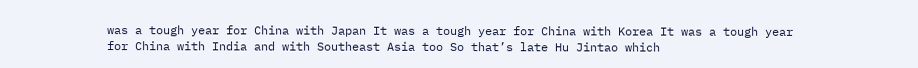was a tough year for China with Japan It was a tough year for China with Korea It was a tough year for China with India and with Southeast Asia too So that’s late Hu Jintao which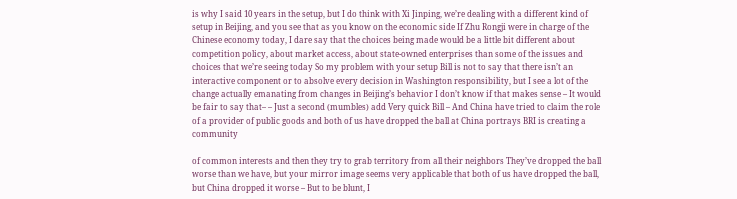is why I said 10 years in the setup, but I do think with Xi Jinping, we’re dealing with a different kind of setup in Beijing, and you see that as you know on the economic side If Zhu Rongji were in charge of the Chinese economy today, I dare say that the choices being made would be a little bit different about competition policy, about market access, about state-owned enterprises than some of the issues and choices that we’re seeing today So my problem with your setup Bill is not to say that there isn’t an interactive component or to absolve every decision in Washington responsibility, but I see a lot of the change actually emanating from changes in Beijing’s behavior I don’t know if that makes sense – It would be fair to say that– – Just a second (mumbles) add Very quick Bill – And China have tried to claim the role of a provider of public goods and both of us have dropped the ball at China portrays BRI is creating a community

of common interests and then they try to grab territory from all their neighbors They’ve dropped the ball worse than we have, but your mirror image seems very applicable that both of us have dropped the ball, but China dropped it worse – But to be blunt, I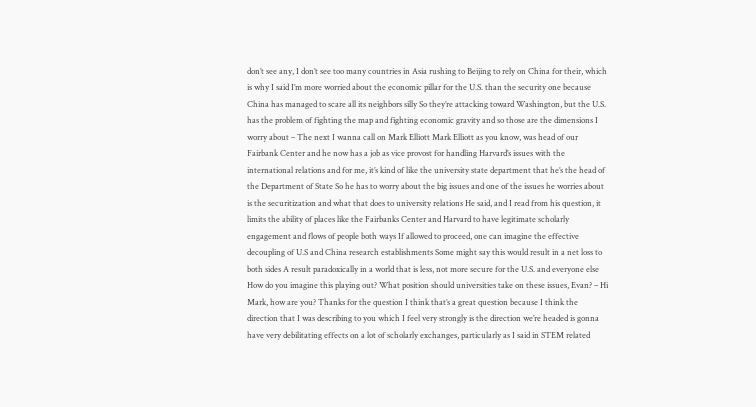don’t see any, I don’t see too many countries in Asia rushing to Beijing to rely on China for their, which is why I said I’m more worried about the economic pillar for the U.S. than the security one because China has managed to scare all its neighbors silly So they’re attacking toward Washington, but the U.S. has the problem of fighting the map and fighting economic gravity and so those are the dimensions I worry about – The next I wanna call on Mark Elliott Mark Elliott as you know, was head of our Fairbank Center and he now has a job as vice provost for handling Harvard’s issues with the international relations and for me, it’s kind of like the university state department that he’s the head of the Department of State So he has to worry about the big issues and one of the issues he worries about is the securitization and what that does to university relations He said, and I read from his question, it limits the ability of places like the Fairbanks Center and Harvard to have legitimate scholarly engagement and flows of people both ways If allowed to proceed, one can imagine the effective decoupling of U.S and China research establishments Some might say this would result in a net loss to both sides A result paradoxically in a world that is less, not more secure for the U.S. and everyone else How do you imagine this playing out? What position should universities take on these issues, Evan? – Hi Mark, how are you? Thanks for the question I think that’s a great question because I think the direction that I was describing to you which I feel very strongly is the direction we’re headed is gonna have very debilitating effects on a lot of scholarly exchanges, particularly as I said in STEM related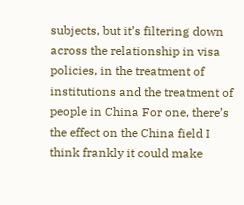subjects, but it’s filtering down across the relationship in visa policies, in the treatment of institutions and the treatment of people in China For one, there’s the effect on the China field I think frankly it could make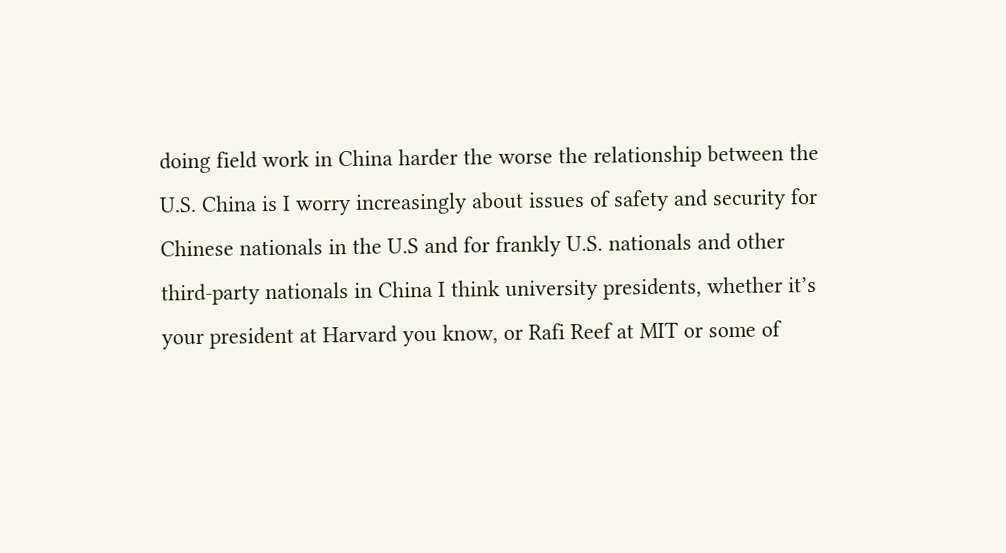doing field work in China harder the worse the relationship between the U.S. China is I worry increasingly about issues of safety and security for Chinese nationals in the U.S and for frankly U.S. nationals and other third-party nationals in China I think university presidents, whether it’s your president at Harvard you know, or Rafi Reef at MIT or some of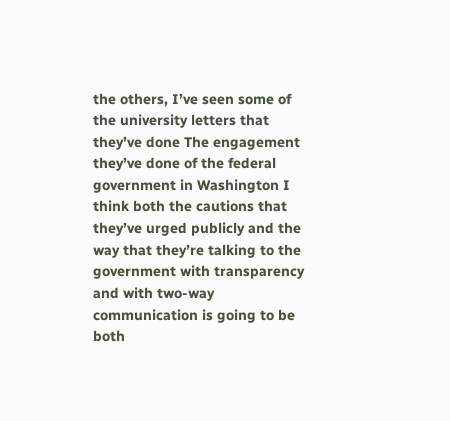the others, I’ve seen some of the university letters that they’ve done The engagement they’ve done of the federal government in Washington I think both the cautions that they’ve urged publicly and the way that they’re talking to the government with transparency and with two-way communication is going to be both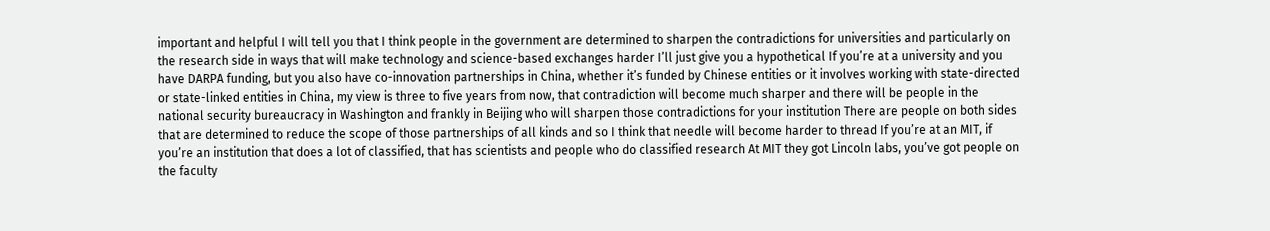important and helpful I will tell you that I think people in the government are determined to sharpen the contradictions for universities and particularly on the research side in ways that will make technology and science-based exchanges harder I’ll just give you a hypothetical If you’re at a university and you have DARPA funding, but you also have co-innovation partnerships in China, whether it’s funded by Chinese entities or it involves working with state-directed or state-linked entities in China, my view is three to five years from now, that contradiction will become much sharper and there will be people in the national security bureaucracy in Washington and frankly in Beijing who will sharpen those contradictions for your institution There are people on both sides that are determined to reduce the scope of those partnerships of all kinds and so I think that needle will become harder to thread If you’re at an MIT, if you’re an institution that does a lot of classified, that has scientists and people who do classified research At MIT they got Lincoln labs, you’ve got people on the faculty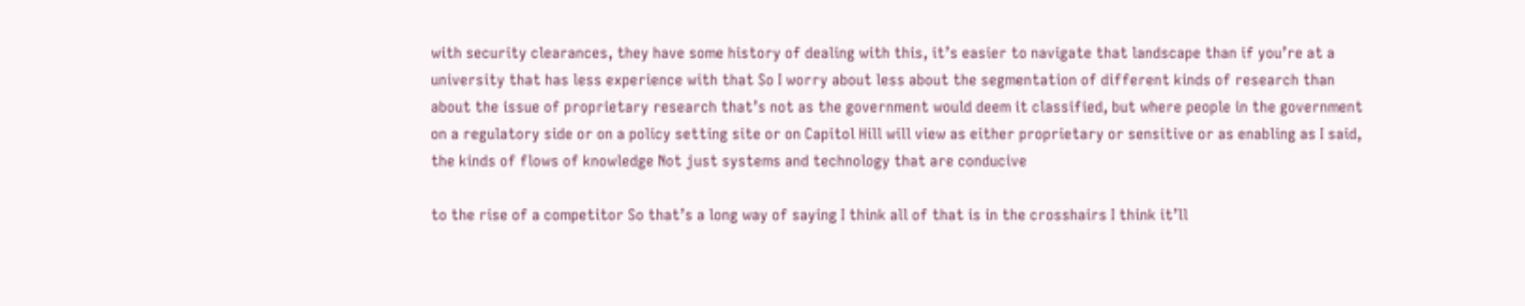with security clearances, they have some history of dealing with this, it’s easier to navigate that landscape than if you’re at a university that has less experience with that So I worry about less about the segmentation of different kinds of research than about the issue of proprietary research that’s not as the government would deem it classified, but where people in the government on a regulatory side or on a policy setting site or on Capitol Hill will view as either proprietary or sensitive or as enabling as I said, the kinds of flows of knowledge Not just systems and technology that are conducive

to the rise of a competitor So that’s a long way of saying I think all of that is in the crosshairs I think it’ll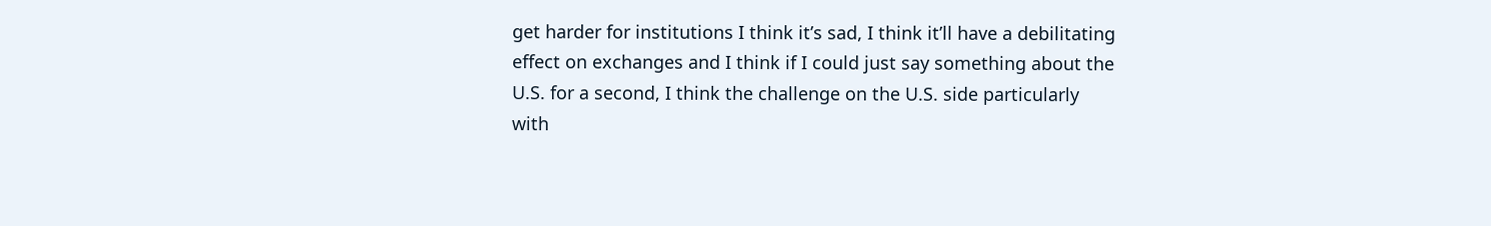get harder for institutions I think it’s sad, I think it’ll have a debilitating effect on exchanges and I think if I could just say something about the U.S. for a second, I think the challenge on the U.S. side particularly with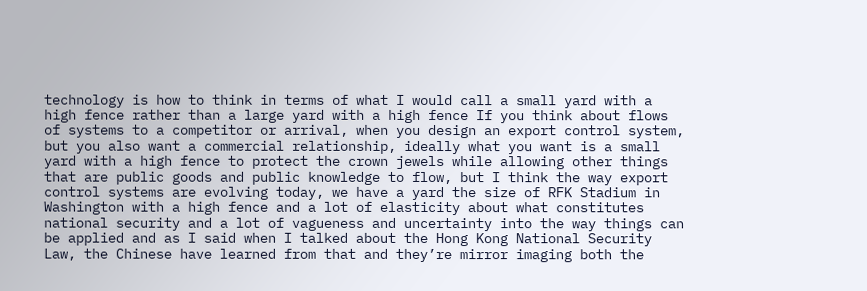technology is how to think in terms of what I would call a small yard with a high fence rather than a large yard with a high fence If you think about flows of systems to a competitor or arrival, when you design an export control system, but you also want a commercial relationship, ideally what you want is a small yard with a high fence to protect the crown jewels while allowing other things that are public goods and public knowledge to flow, but I think the way export control systems are evolving today, we have a yard the size of RFK Stadium in Washington with a high fence and a lot of elasticity about what constitutes national security and a lot of vagueness and uncertainty into the way things can be applied and as I said when I talked about the Hong Kong National Security Law, the Chinese have learned from that and they’re mirror imaging both the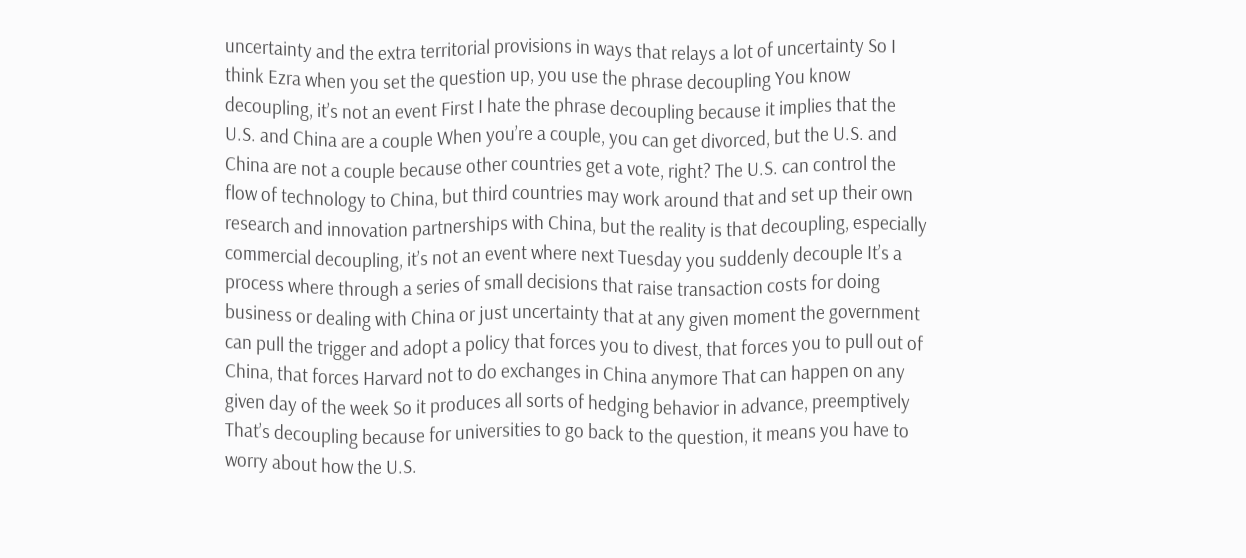uncertainty and the extra territorial provisions in ways that relays a lot of uncertainty So I think Ezra when you set the question up, you use the phrase decoupling You know decoupling, it’s not an event First I hate the phrase decoupling because it implies that the U.S. and China are a couple When you’re a couple, you can get divorced, but the U.S. and China are not a couple because other countries get a vote, right? The U.S. can control the flow of technology to China, but third countries may work around that and set up their own research and innovation partnerships with China, but the reality is that decoupling, especially commercial decoupling, it’s not an event where next Tuesday you suddenly decouple It’s a process where through a series of small decisions that raise transaction costs for doing business or dealing with China or just uncertainty that at any given moment the government can pull the trigger and adopt a policy that forces you to divest, that forces you to pull out of China, that forces Harvard not to do exchanges in China anymore That can happen on any given day of the week So it produces all sorts of hedging behavior in advance, preemptively That’s decoupling because for universities to go back to the question, it means you have to worry about how the U.S.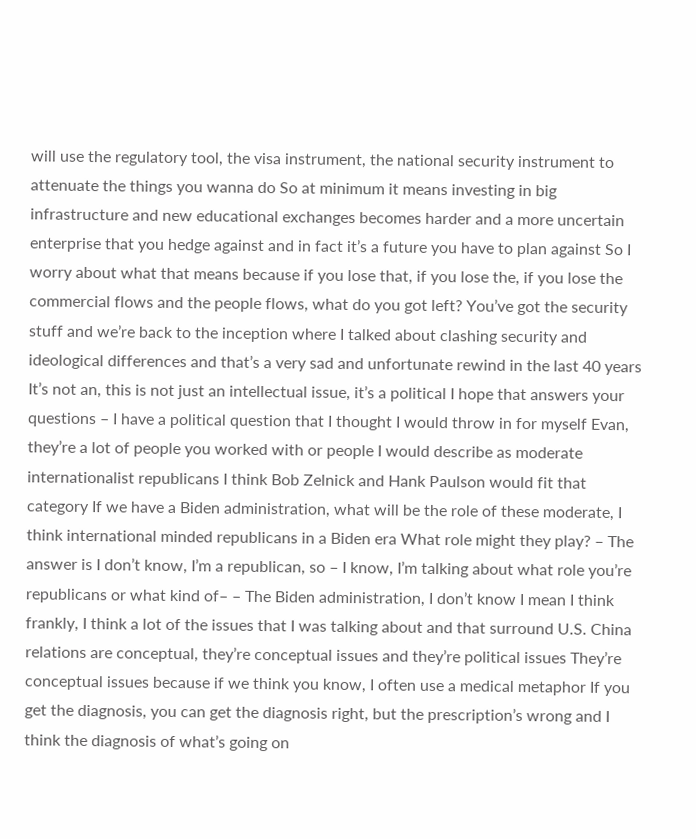will use the regulatory tool, the visa instrument, the national security instrument to attenuate the things you wanna do So at minimum it means investing in big infrastructure and new educational exchanges becomes harder and a more uncertain enterprise that you hedge against and in fact it’s a future you have to plan against So I worry about what that means because if you lose that, if you lose the, if you lose the commercial flows and the people flows, what do you got left? You’ve got the security stuff and we’re back to the inception where I talked about clashing security and ideological differences and that’s a very sad and unfortunate rewind in the last 40 years It’s not an, this is not just an intellectual issue, it’s a political I hope that answers your questions – I have a political question that I thought I would throw in for myself Evan, they’re a lot of people you worked with or people I would describe as moderate internationalist republicans I think Bob Zelnick and Hank Paulson would fit that category If we have a Biden administration, what will be the role of these moderate, I think international minded republicans in a Biden era What role might they play? – The answer is I don’t know, I’m a republican, so – I know, I’m talking about what role you’re republicans or what kind of– – The Biden administration, I don’t know I mean I think frankly, I think a lot of the issues that I was talking about and that surround U.S. China relations are conceptual, they’re conceptual issues and they’re political issues They’re conceptual issues because if we think you know, I often use a medical metaphor If you get the diagnosis, you can get the diagnosis right, but the prescription’s wrong and I think the diagnosis of what’s going on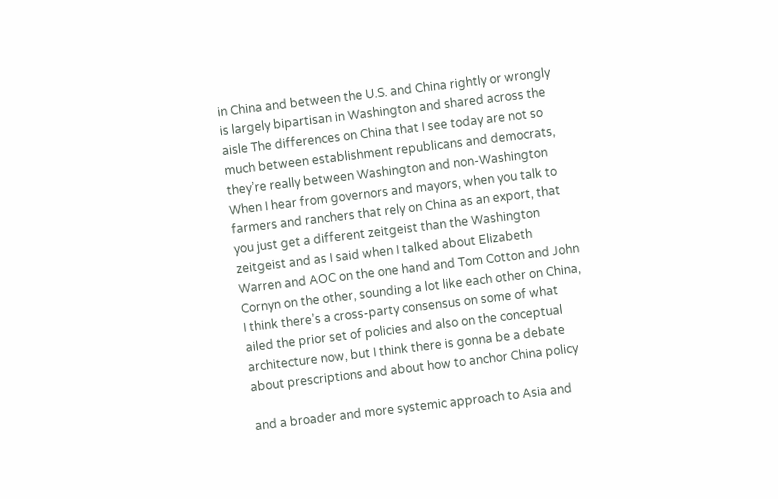in China and between the U.S. and China rightly or wrongly is largely bipartisan in Washington and shared across the aisle The differences on China that I see today are not so much between establishment republicans and democrats, they’re really between Washington and non-Washington When I hear from governors and mayors, when you talk to farmers and ranchers that rely on China as an export, that you just get a different zeitgeist than the Washington zeitgeist and as I said when I talked about Elizabeth Warren and AOC on the one hand and Tom Cotton and John Cornyn on the other, sounding a lot like each other on China, I think there’s a cross-party consensus on some of what ailed the prior set of policies and also on the conceptual architecture now, but I think there is gonna be a debate about prescriptions and about how to anchor China policy

and a broader and more systemic approach to Asia and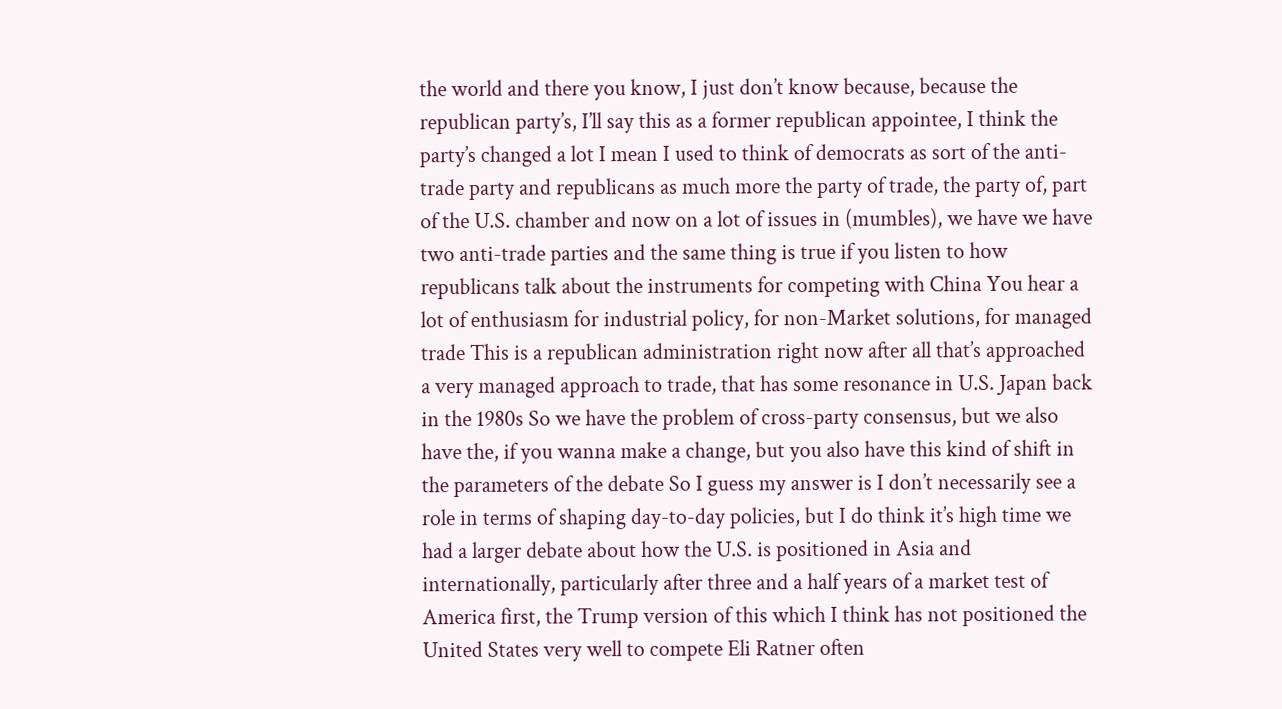the world and there you know, I just don’t know because, because the republican party’s, I’ll say this as a former republican appointee, I think the party’s changed a lot I mean I used to think of democrats as sort of the anti-trade party and republicans as much more the party of trade, the party of, part of the U.S. chamber and now on a lot of issues in (mumbles), we have we have two anti-trade parties and the same thing is true if you listen to how republicans talk about the instruments for competing with China You hear a lot of enthusiasm for industrial policy, for non-Market solutions, for managed trade This is a republican administration right now after all that’s approached a very managed approach to trade, that has some resonance in U.S. Japan back in the 1980s So we have the problem of cross-party consensus, but we also have the, if you wanna make a change, but you also have this kind of shift in the parameters of the debate So I guess my answer is I don’t necessarily see a role in terms of shaping day-to-day policies, but I do think it’s high time we had a larger debate about how the U.S. is positioned in Asia and internationally, particularly after three and a half years of a market test of America first, the Trump version of this which I think has not positioned the United States very well to compete Eli Ratner often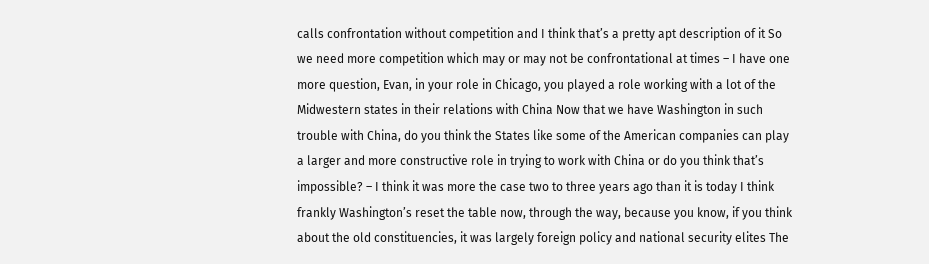calls confrontation without competition and I think that’s a pretty apt description of it So we need more competition which may or may not be confrontational at times – I have one more question, Evan, in your role in Chicago, you played a role working with a lot of the Midwestern states in their relations with China Now that we have Washington in such trouble with China, do you think the States like some of the American companies can play a larger and more constructive role in trying to work with China or do you think that’s impossible? – I think it was more the case two to three years ago than it is today I think frankly Washington’s reset the table now, through the way, because you know, if you think about the old constituencies, it was largely foreign policy and national security elites The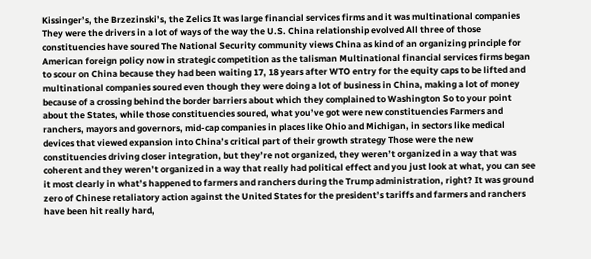Kissinger’s, the Brzezinski’s, the Zelics It was large financial services firms and it was multinational companies They were the drivers in a lot of ways of the way the U.S. China relationship evolved All three of those constituencies have soured The National Security community views China as kind of an organizing principle for American foreign policy now in strategic competition as the talisman Multinational financial services firms began to scour on China because they had been waiting 17, 18 years after WTO entry for the equity caps to be lifted and multinational companies soured even though they were doing a lot of business in China, making a lot of money because of a crossing behind the border barriers about which they complained to Washington So to your point about the States, while those constituencies soured, what you’ve got were new constituencies Farmers and ranchers, mayors and governors, mid-cap companies in places like Ohio and Michigan, in sectors like medical devices that viewed expansion into China’s critical part of their growth strategy Those were the new constituencies driving closer integration, but they’re not organized, they weren’t organized in a way that was coherent and they weren’t organized in a way that really had political effect and you just look at what, you can see it most clearly in what’s happened to farmers and ranchers during the Trump administration, right? It was ground zero of Chinese retaliatory action against the United States for the president’s tariffs and farmers and ranchers have been hit really hard,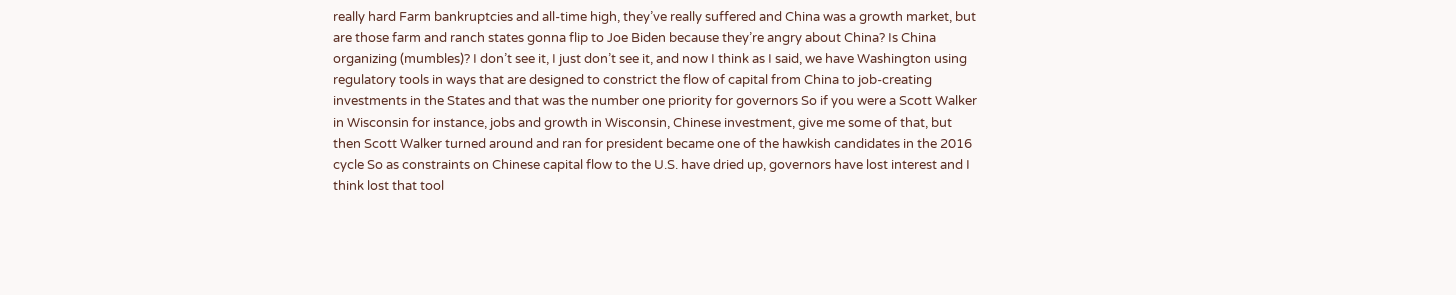really hard Farm bankruptcies and all-time high, they’ve really suffered and China was a growth market, but are those farm and ranch states gonna flip to Joe Biden because they’re angry about China? Is China organizing (mumbles)? I don’t see it, I just don’t see it, and now I think as I said, we have Washington using regulatory tools in ways that are designed to constrict the flow of capital from China to job-creating investments in the States and that was the number one priority for governors So if you were a Scott Walker in Wisconsin for instance, jobs and growth in Wisconsin, Chinese investment, give me some of that, but then Scott Walker turned around and ran for president became one of the hawkish candidates in the 2016 cycle So as constraints on Chinese capital flow to the U.S. have dried up, governors have lost interest and I think lost that tool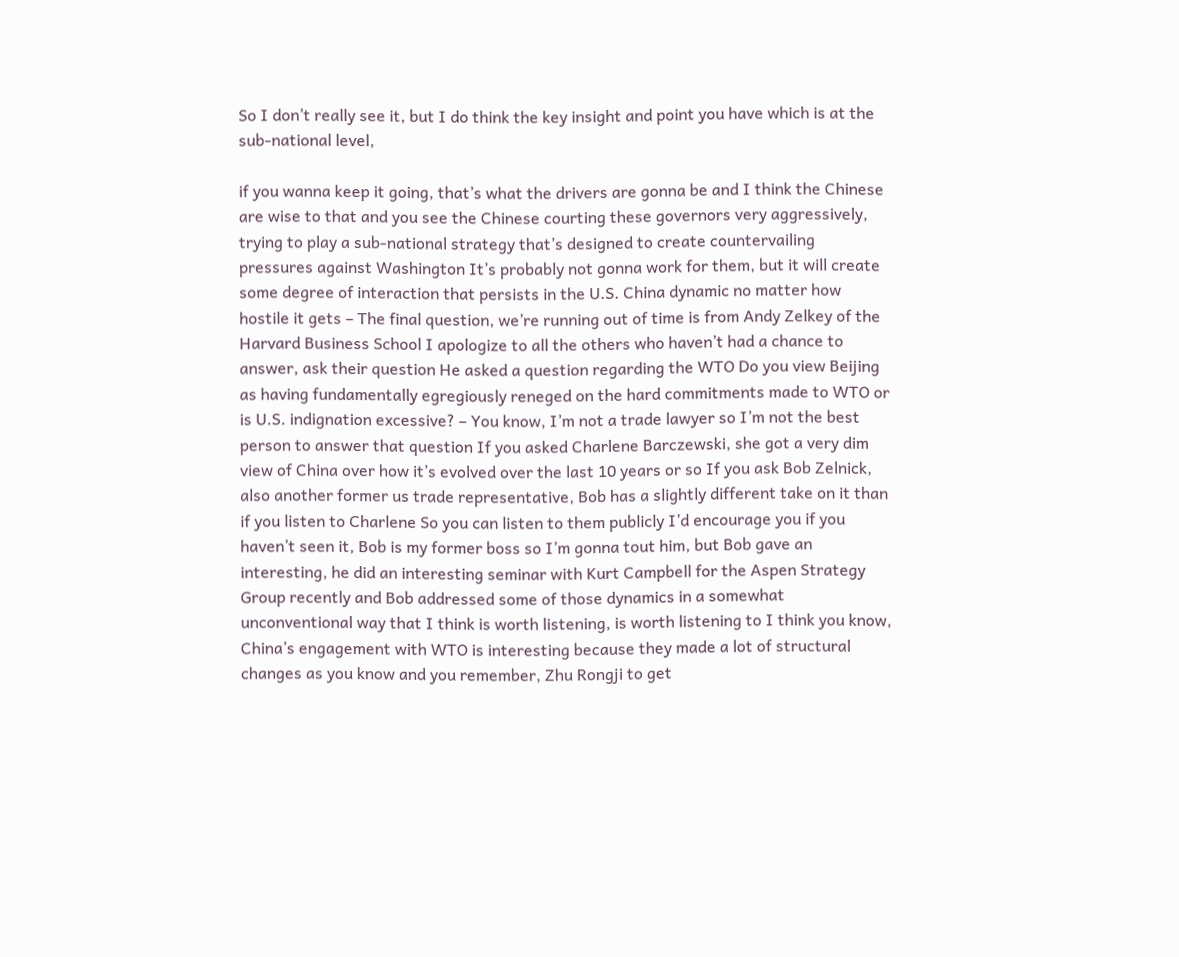So I don’t really see it, but I do think the key insight and point you have which is at the sub-national level,

if you wanna keep it going, that’s what the drivers are gonna be and I think the Chinese are wise to that and you see the Chinese courting these governors very aggressively, trying to play a sub-national strategy that’s designed to create countervailing pressures against Washington It’s probably not gonna work for them, but it will create some degree of interaction that persists in the U.S. China dynamic no matter how hostile it gets – The final question, we’re running out of time is from Andy Zelkey of the Harvard Business School I apologize to all the others who haven’t had a chance to answer, ask their question He asked a question regarding the WTO Do you view Beijing as having fundamentally egregiously reneged on the hard commitments made to WTO or is U.S. indignation excessive? – You know, I’m not a trade lawyer so I’m not the best person to answer that question If you asked Charlene Barczewski, she got a very dim view of China over how it’s evolved over the last 10 years or so If you ask Bob Zelnick, also another former us trade representative, Bob has a slightly different take on it than if you listen to Charlene So you can listen to them publicly I’d encourage you if you haven’t seen it, Bob is my former boss so I’m gonna tout him, but Bob gave an interesting, he did an interesting seminar with Kurt Campbell for the Aspen Strategy Group recently and Bob addressed some of those dynamics in a somewhat unconventional way that I think is worth listening, is worth listening to I think you know, China’s engagement with WTO is interesting because they made a lot of structural changes as you know and you remember, Zhu Rongji to get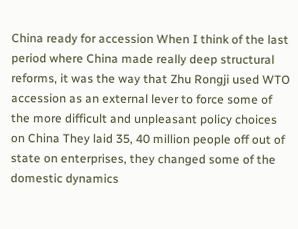China ready for accession When I think of the last period where China made really deep structural reforms, it was the way that Zhu Rongji used WTO accession as an external lever to force some of the more difficult and unpleasant policy choices on China They laid 35, 40 million people off out of state on enterprises, they changed some of the domestic dynamics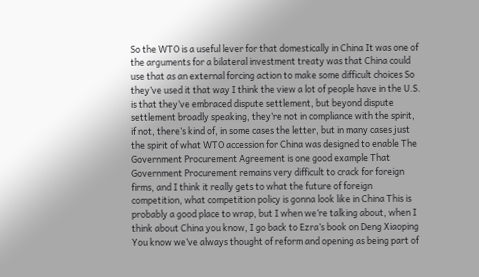So the WTO is a useful lever for that domestically in China It was one of the arguments for a bilateral investment treaty was that China could use that as an external forcing action to make some difficult choices So they’ve used it that way I think the view a lot of people have in the U.S. is that they’ve embraced dispute settlement, but beyond dispute settlement broadly speaking, they’re not in compliance with the spirit, if not, there’s kind of, in some cases the letter, but in many cases just the spirit of what WTO accession for China was designed to enable The Government Procurement Agreement is one good example That Government Procurement remains very difficult to crack for foreign firms, and I think it really gets to what the future of foreign competition, what competition policy is gonna look like in China This is probably a good place to wrap, but I when we’re talking about, when I think about China you know, I go back to Ezra’s book on Deng Xiaoping You know we’ve always thought of reform and opening as being part of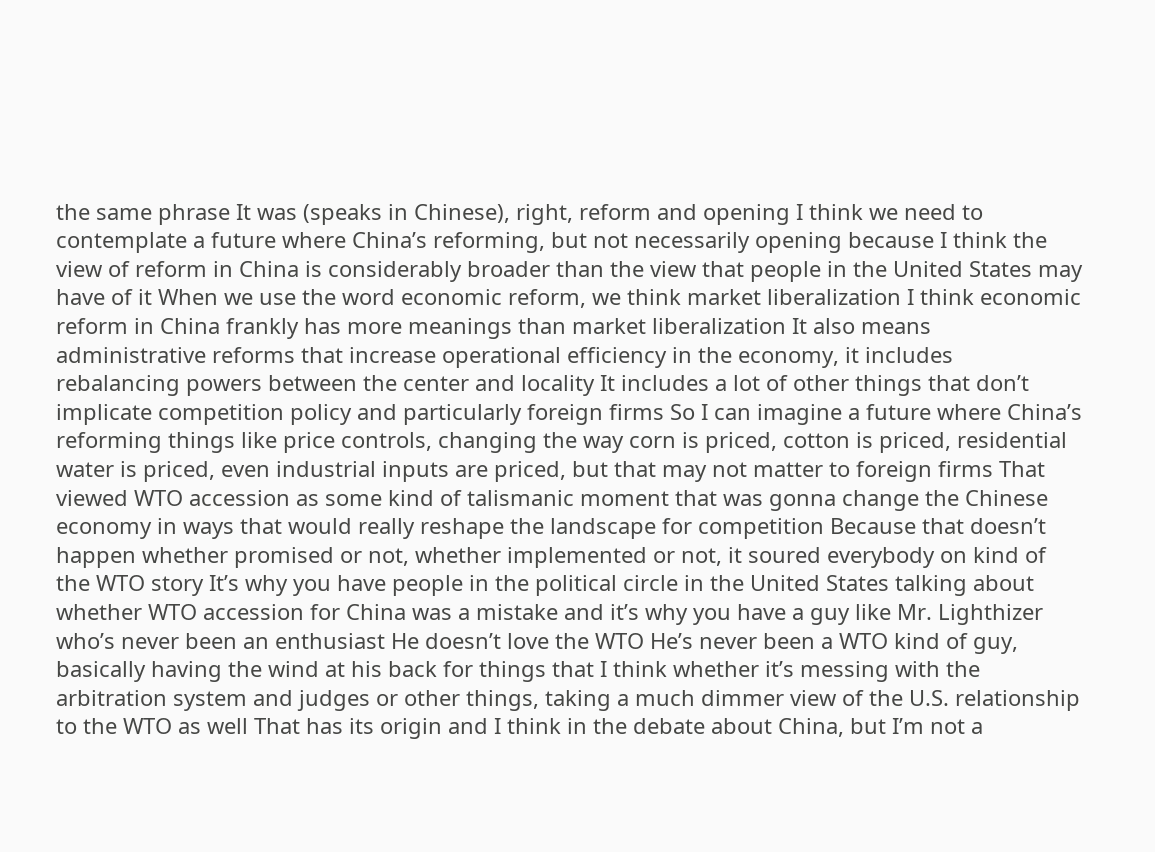the same phrase It was (speaks in Chinese), right, reform and opening I think we need to contemplate a future where China’s reforming, but not necessarily opening because I think the view of reform in China is considerably broader than the view that people in the United States may have of it When we use the word economic reform, we think market liberalization I think economic reform in China frankly has more meanings than market liberalization It also means administrative reforms that increase operational efficiency in the economy, it includes rebalancing powers between the center and locality It includes a lot of other things that don’t implicate competition policy and particularly foreign firms So I can imagine a future where China’s reforming things like price controls, changing the way corn is priced, cotton is priced, residential water is priced, even industrial inputs are priced, but that may not matter to foreign firms That viewed WTO accession as some kind of talismanic moment that was gonna change the Chinese economy in ways that would really reshape the landscape for competition Because that doesn’t happen whether promised or not, whether implemented or not, it soured everybody on kind of the WTO story It’s why you have people in the political circle in the United States talking about whether WTO accession for China was a mistake and it’s why you have a guy like Mr. Lighthizer who’s never been an enthusiast He doesn’t love the WTO He’s never been a WTO kind of guy, basically having the wind at his back for things that I think whether it’s messing with the arbitration system and judges or other things, taking a much dimmer view of the U.S. relationship to the WTO as well That has its origin and I think in the debate about China, but I’m not a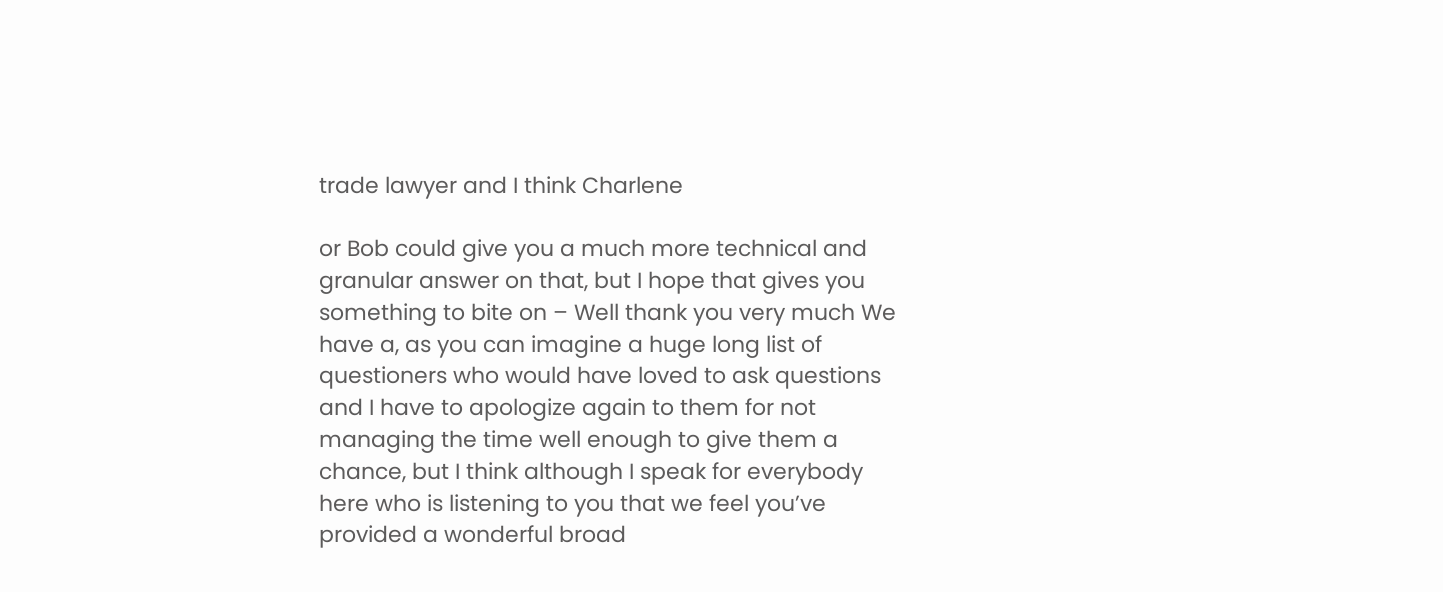trade lawyer and I think Charlene

or Bob could give you a much more technical and granular answer on that, but I hope that gives you something to bite on – Well thank you very much We have a, as you can imagine a huge long list of questioners who would have loved to ask questions and I have to apologize again to them for not managing the time well enough to give them a chance, but I think although I speak for everybody here who is listening to you that we feel you’ve provided a wonderful broad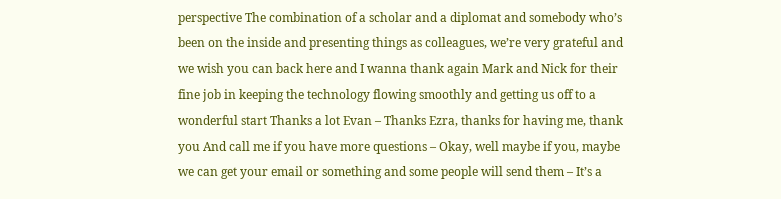perspective The combination of a scholar and a diplomat and somebody who’s been on the inside and presenting things as colleagues, we’re very grateful and we wish you can back here and I wanna thank again Mark and Nick for their fine job in keeping the technology flowing smoothly and getting us off to a wonderful start Thanks a lot Evan – Thanks Ezra, thanks for having me, thank you And call me if you have more questions – Okay, well maybe if you, maybe we can get your email or something and some people will send them – It’s a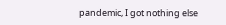pandemic, I got nothing else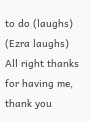to do (laughs) (Ezra laughs) All right thanks for having me, thank you